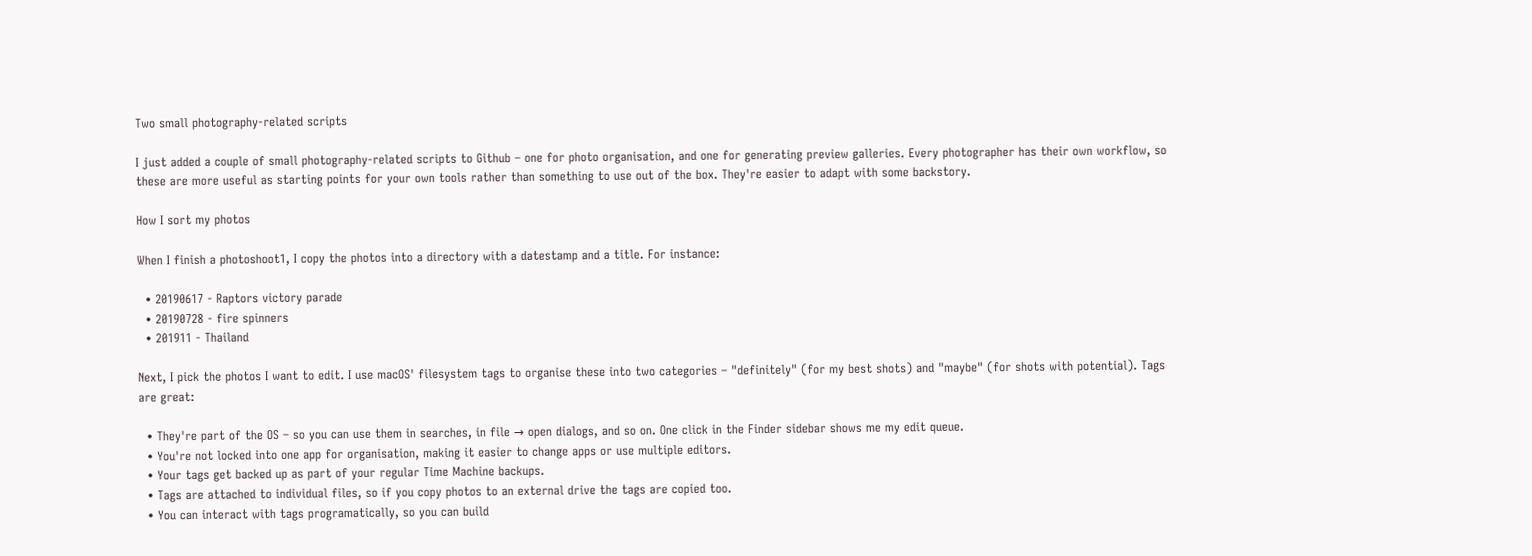Two small photography-related scripts

I just added a couple of small photography-related scripts to Github – one for photo organisation, and one for generating preview galleries. Every photographer has their own workflow, so these are more useful as starting points for your own tools rather than something to use out of the box. They're easier to adapt with some backstory.

How I sort my photos

When I finish a photoshoot1, I copy the photos into a directory with a datestamp and a title. For instance:

  • 20190617 - Raptors victory parade
  • 20190728 - fire spinners
  • 201911 - Thailand

Next, I pick the photos I want to edit. I use macOS' filesystem tags to organise these into two categories – "definitely" (for my best shots) and "maybe" (for shots with potential). Tags are great:

  • They're part of the OS – so you can use them in searches, in file → open dialogs, and so on. One click in the Finder sidebar shows me my edit queue.
  • You're not locked into one app for organisation, making it easier to change apps or use multiple editors.
  • Your tags get backed up as part of your regular Time Machine backups.
  • Tags are attached to individual files, so if you copy photos to an external drive the tags are copied too.
  • You can interact with tags programatically, so you can build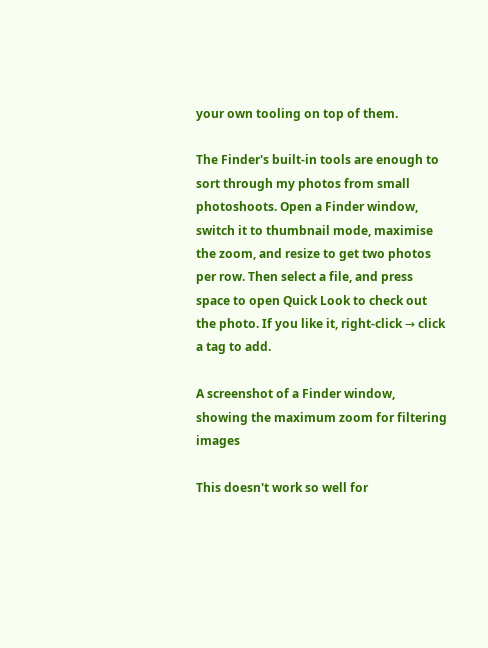your own tooling on top of them.

The Finder's built-in tools are enough to sort through my photos from small photoshoots. Open a Finder window, switch it to thumbnail mode, maximise the zoom, and resize to get two photos per row. Then select a file, and press space to open Quick Look to check out the photo. If you like it, right-click → click a tag to add.

A screenshot of a Finder window, showing the maximum zoom for filtering images

This doesn't work so well for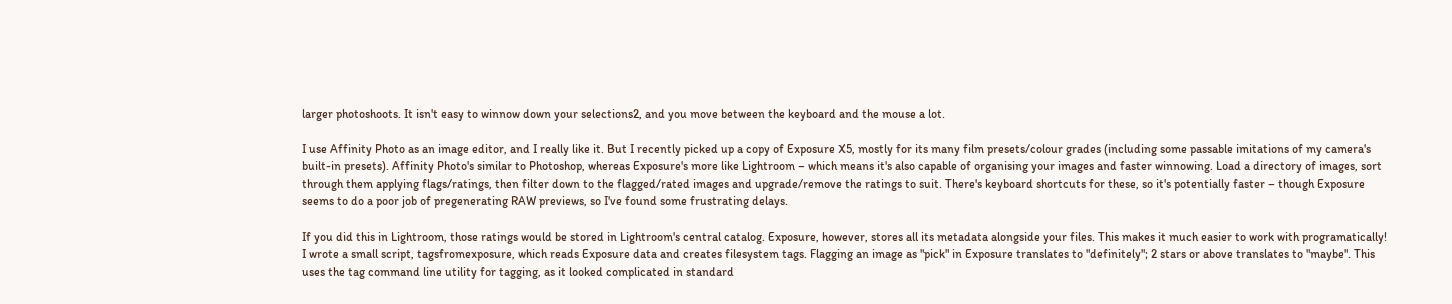larger photoshoots. It isn't easy to winnow down your selections2, and you move between the keyboard and the mouse a lot.

I use Affinity Photo as an image editor, and I really like it. But I recently picked up a copy of Exposure X5, mostly for its many film presets/colour grades (including some passable imitations of my camera's built-in presets). Affinity Photo's similar to Photoshop, whereas Exposure's more like Lightroom – which means it's also capable of organising your images and faster winnowing. Load a directory of images, sort through them applying flags/ratings, then filter down to the flagged/rated images and upgrade/remove the ratings to suit. There's keyboard shortcuts for these, so it's potentially faster – though Exposure seems to do a poor job of pregenerating RAW previews, so I've found some frustrating delays.

If you did this in Lightroom, those ratings would be stored in Lightroom's central catalog. Exposure, however, stores all its metadata alongside your files. This makes it much easier to work with programatically! I wrote a small script, tagsfromexposure, which reads Exposure data and creates filesystem tags. Flagging an image as "pick" in Exposure translates to "definitely"; 2 stars or above translates to "maybe". This uses the tag command line utility for tagging, as it looked complicated in standard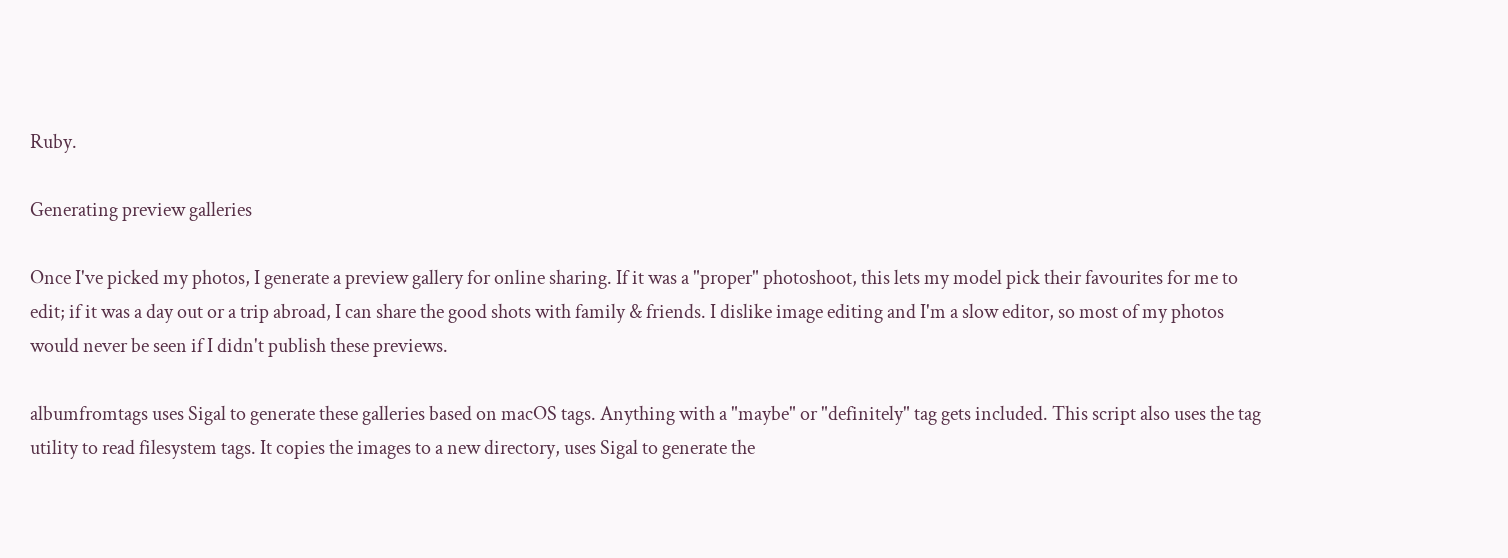Ruby.

Generating preview galleries

Once I've picked my photos, I generate a preview gallery for online sharing. If it was a "proper" photoshoot, this lets my model pick their favourites for me to edit; if it was a day out or a trip abroad, I can share the good shots with family & friends. I dislike image editing and I'm a slow editor, so most of my photos would never be seen if I didn't publish these previews.

albumfromtags uses Sigal to generate these galleries based on macOS tags. Anything with a "maybe" or "definitely" tag gets included. This script also uses the tag utility to read filesystem tags. It copies the images to a new directory, uses Sigal to generate the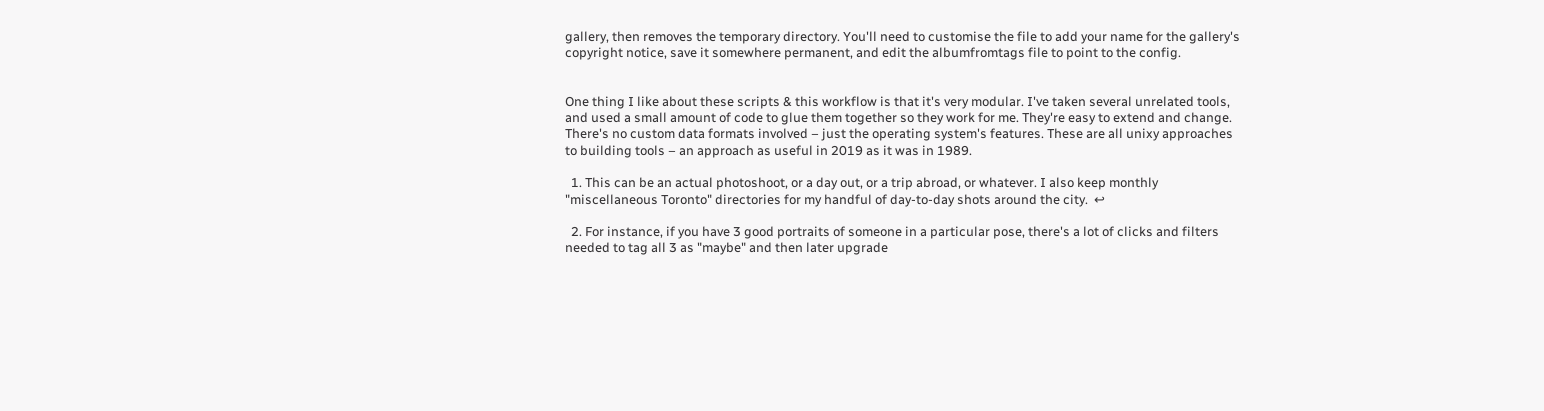gallery, then removes the temporary directory. You'll need to customise the file to add your name for the gallery's copyright notice, save it somewhere permanent, and edit the albumfromtags file to point to the config.


One thing I like about these scripts & this workflow is that it's very modular. I've taken several unrelated tools, and used a small amount of code to glue them together so they work for me. They're easy to extend and change. There's no custom data formats involved – just the operating system's features. These are all unixy approaches to building tools – an approach as useful in 2019 as it was in 1989.

  1. This can be an actual photoshoot, or a day out, or a trip abroad, or whatever. I also keep monthly "miscellaneous Toronto" directories for my handful of day-to-day shots around the city.  ↩

  2. For instance, if you have 3 good portraits of someone in a particular pose, there's a lot of clicks and filters needed to tag all 3 as "maybe" and then later upgrade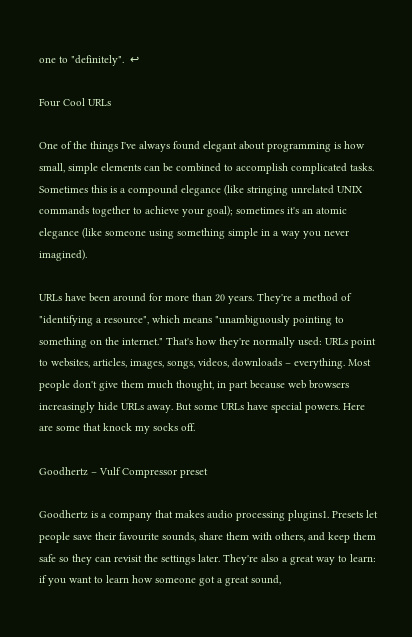one to "definitely".  ↩

Four Cool URLs

One of the things I've always found elegant about programming is how small, simple elements can be combined to accomplish complicated tasks. Sometimes this is a compound elegance (like stringing unrelated UNIX commands together to achieve your goal); sometimes it's an atomic elegance (like someone using something simple in a way you never imagined).

URLs have been around for more than 20 years. They're a method of "identifying a resource", which means "unambiguously pointing to something on the internet." That's how they're normally used: URLs point to websites, articles, images, songs, videos, downloads – everything. Most people don't give them much thought, in part because web browsers increasingly hide URLs away. But some URLs have special powers. Here are some that knock my socks off.

Goodhertz – Vulf Compressor preset

Goodhertz is a company that makes audio processing plugins1. Presets let people save their favourite sounds, share them with others, and keep them safe so they can revisit the settings later. They're also a great way to learn: if you want to learn how someone got a great sound,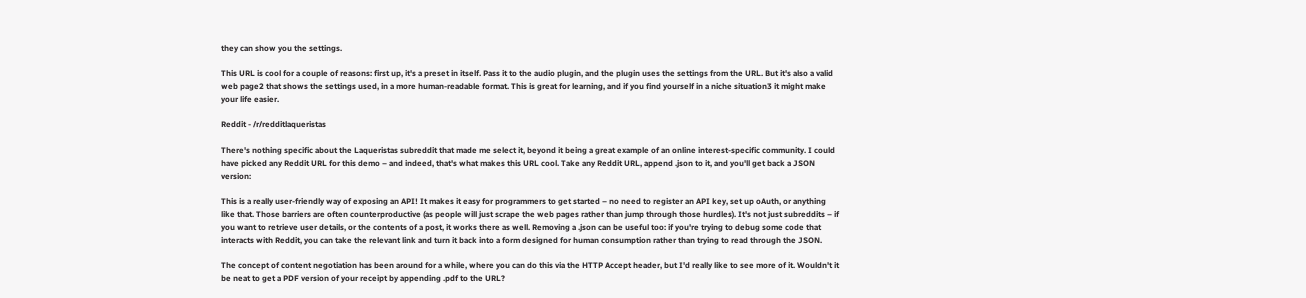they can show you the settings.

This URL is cool for a couple of reasons: first up, it's a preset in itself. Pass it to the audio plugin, and the plugin uses the settings from the URL. But it's also a valid web page2 that shows the settings used, in a more human-readable format. This is great for learning, and if you find yourself in a niche situation3 it might make your life easier.

Reddit - /r/redditlaqueristas

There's nothing specific about the Laqueristas subreddit that made me select it, beyond it being a great example of an online interest-specific community. I could have picked any Reddit URL for this demo – and indeed, that's what makes this URL cool. Take any Reddit URL, append .json to it, and you'll get back a JSON version:

This is a really user-friendly way of exposing an API! It makes it easy for programmers to get started – no need to register an API key, set up oAuth, or anything like that. Those barriers are often counterproductive (as people will just scrape the web pages rather than jump through those hurdles). It's not just subreddits – if you want to retrieve user details, or the contents of a post, it works there as well. Removing a .json can be useful too: if you're trying to debug some code that interacts with Reddit, you can take the relevant link and turn it back into a form designed for human consumption rather than trying to read through the JSON.

The concept of content negotiation has been around for a while, where you can do this via the HTTP Accept header, but I'd really like to see more of it. Wouldn't it be neat to get a PDF version of your receipt by appending .pdf to the URL?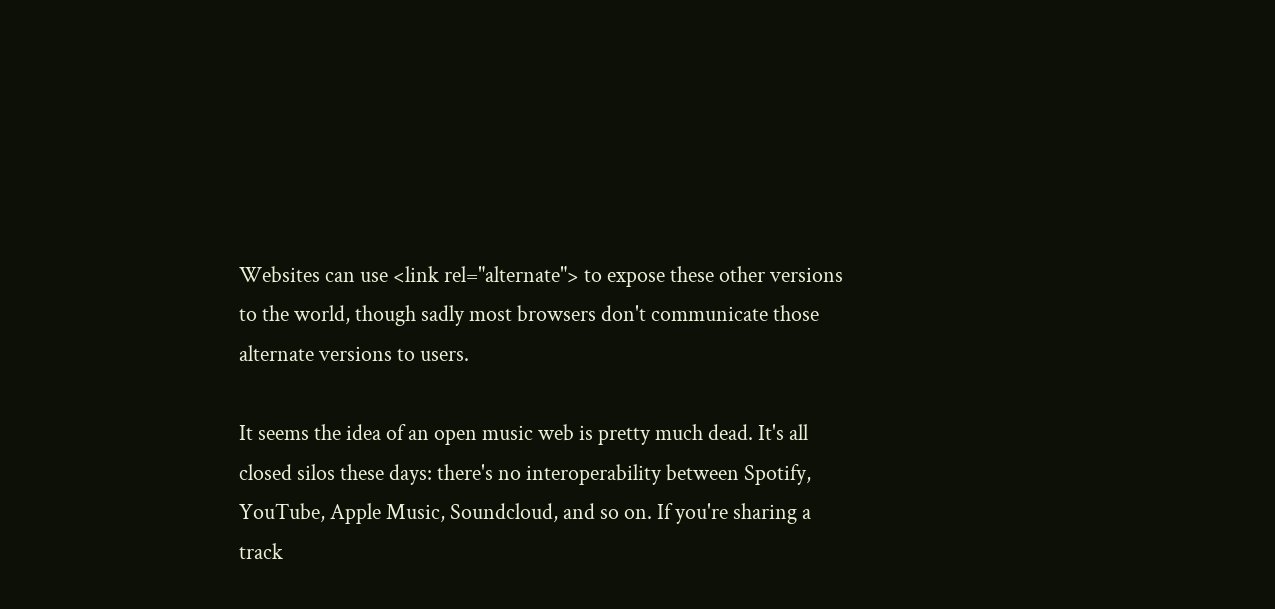Websites can use <link rel="alternate"> to expose these other versions to the world, though sadly most browsers don't communicate those alternate versions to users.

It seems the idea of an open music web is pretty much dead. It's all closed silos these days: there's no interoperability between Spotify, YouTube, Apple Music, Soundcloud, and so on. If you're sharing a track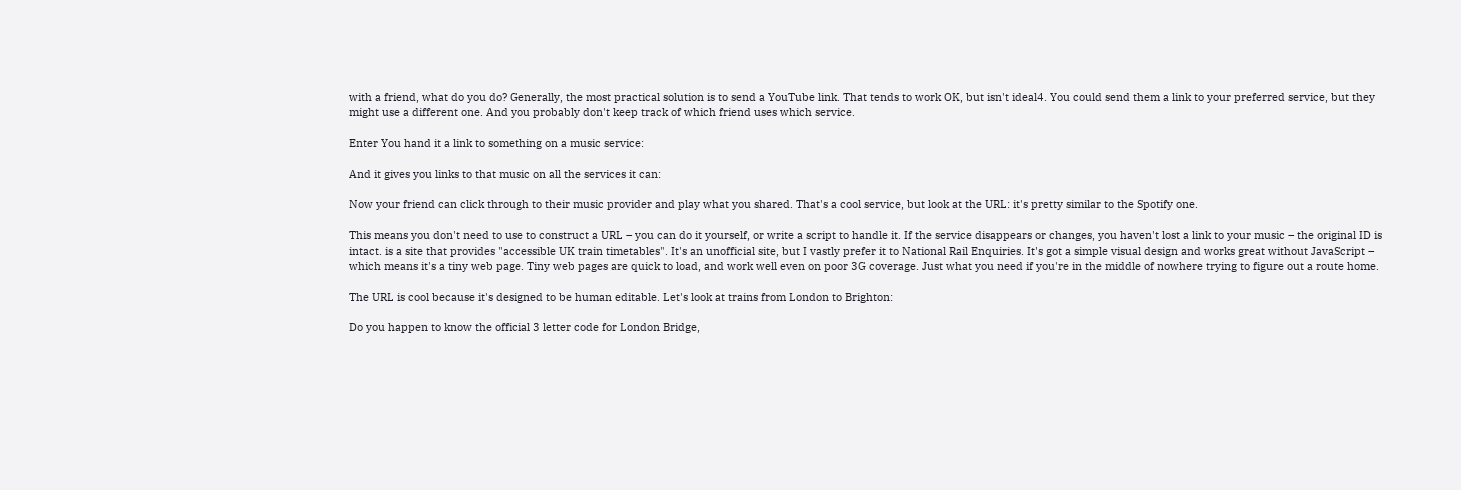with a friend, what do you do? Generally, the most practical solution is to send a YouTube link. That tends to work OK, but isn't ideal4. You could send them a link to your preferred service, but they might use a different one. And you probably don't keep track of which friend uses which service.

Enter You hand it a link to something on a music service:

And it gives you links to that music on all the services it can:

Now your friend can click through to their music provider and play what you shared. That's a cool service, but look at the URL: it's pretty similar to the Spotify one.

This means you don't need to use to construct a URL – you can do it yourself, or write a script to handle it. If the service disappears or changes, you haven't lost a link to your music – the original ID is intact. is a site that provides "accessible UK train timetables". It's an unofficial site, but I vastly prefer it to National Rail Enquiries. It's got a simple visual design and works great without JavaScript – which means it's a tiny web page. Tiny web pages are quick to load, and work well even on poor 3G coverage. Just what you need if you're in the middle of nowhere trying to figure out a route home.

The URL is cool because it's designed to be human editable. Let's look at trains from London to Brighton:

Do you happen to know the official 3 letter code for London Bridge,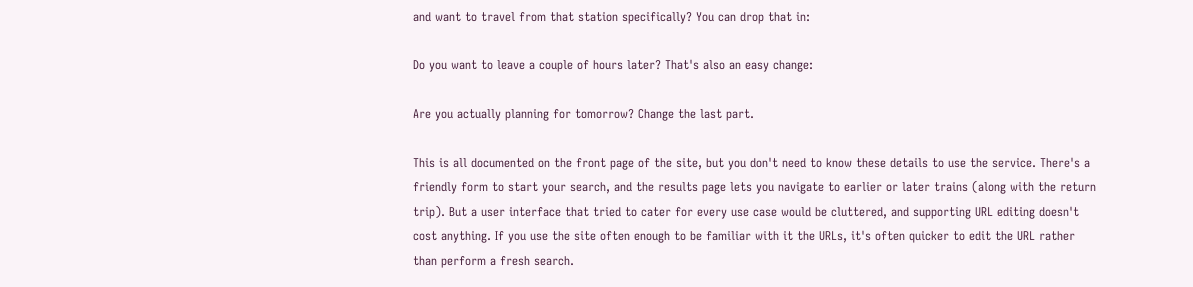and want to travel from that station specifically? You can drop that in:

Do you want to leave a couple of hours later? That's also an easy change:

Are you actually planning for tomorrow? Change the last part.

This is all documented on the front page of the site, but you don't need to know these details to use the service. There's a friendly form to start your search, and the results page lets you navigate to earlier or later trains (along with the return trip). But a user interface that tried to cater for every use case would be cluttered, and supporting URL editing doesn't cost anything. If you use the site often enough to be familiar with it the URLs, it's often quicker to edit the URL rather than perform a fresh search.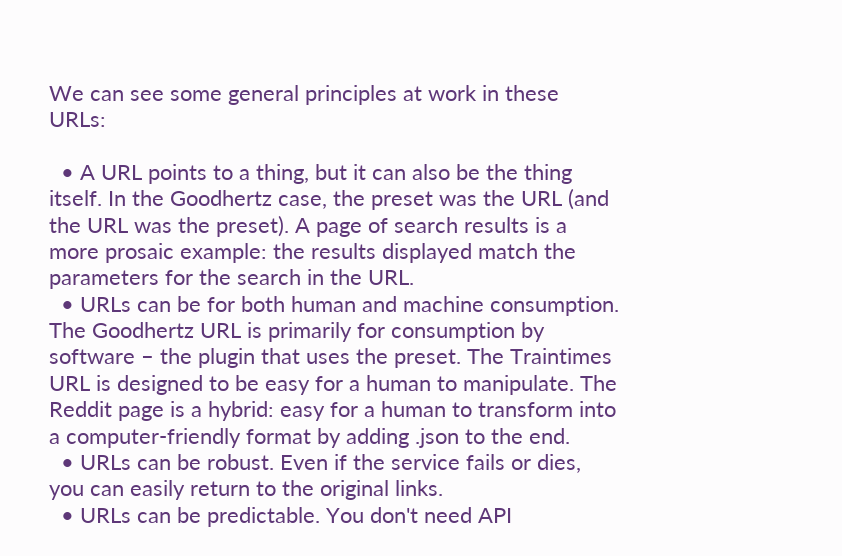We can see some general principles at work in these URLs:

  • A URL points to a thing, but it can also be the thing itself. In the Goodhertz case, the preset was the URL (and the URL was the preset). A page of search results is a more prosaic example: the results displayed match the parameters for the search in the URL.
  • URLs can be for both human and machine consumption. The Goodhertz URL is primarily for consumption by software – the plugin that uses the preset. The Traintimes URL is designed to be easy for a human to manipulate. The Reddit page is a hybrid: easy for a human to transform into a computer-friendly format by adding .json to the end.
  • URLs can be robust. Even if the service fails or dies, you can easily return to the original links.
  • URLs can be predictable. You don't need API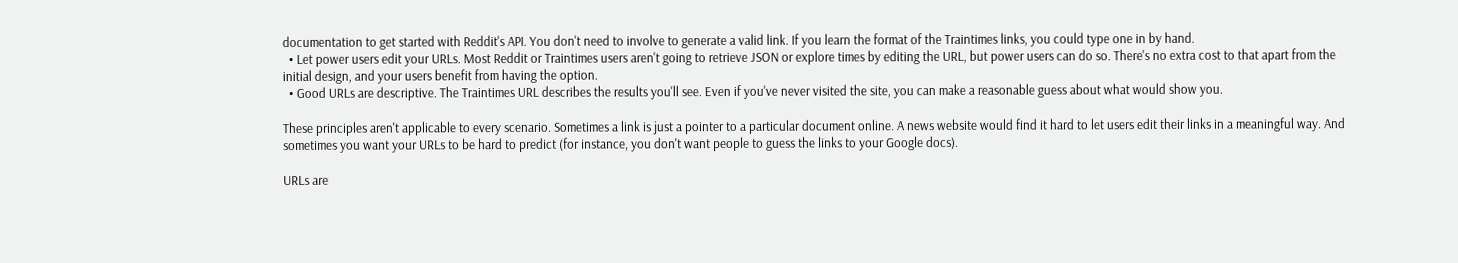documentation to get started with Reddit's API. You don't need to involve to generate a valid link. If you learn the format of the Traintimes links, you could type one in by hand.
  • Let power users edit your URLs. Most Reddit or Traintimes users aren't going to retrieve JSON or explore times by editing the URL, but power users can do so. There's no extra cost to that apart from the initial design, and your users benefit from having the option.
  • Good URLs are descriptive. The Traintimes URL describes the results you'll see. Even if you've never visited the site, you can make a reasonable guess about what would show you.

These principles aren't applicable to every scenario. Sometimes a link is just a pointer to a particular document online. A news website would find it hard to let users edit their links in a meaningful way. And sometimes you want your URLs to be hard to predict (for instance, you don't want people to guess the links to your Google docs).

URLs are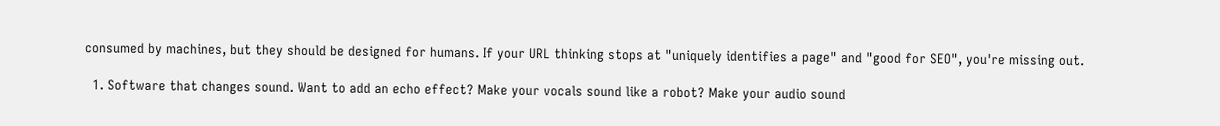consumed by machines, but they should be designed for humans. If your URL thinking stops at "uniquely identifies a page" and "good for SEO", you're missing out.

  1. Software that changes sound. Want to add an echo effect? Make your vocals sound like a robot? Make your audio sound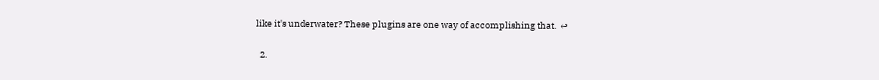like it's underwater? These plugins are one way of accomplishing that.  ↩

  2.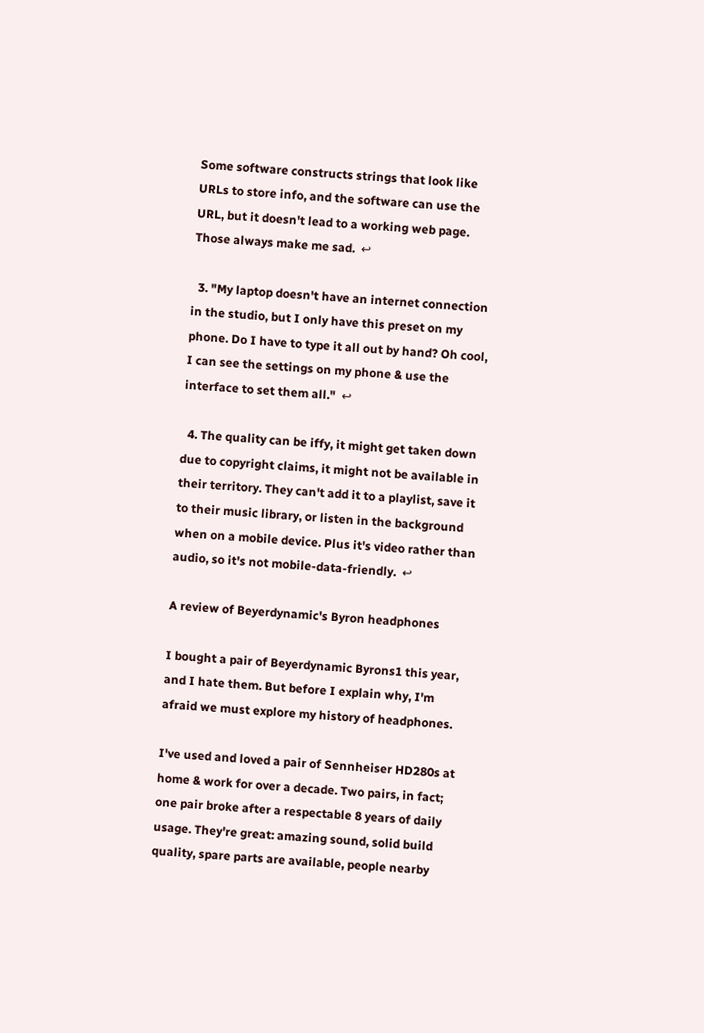Some software constructs strings that look like URLs to store info, and the software can use the URL, but it doesn't lead to a working web page. Those always make me sad.  ↩

  3. "My laptop doesn't have an internet connection in the studio, but I only have this preset on my phone. Do I have to type it all out by hand? Oh cool, I can see the settings on my phone & use the interface to set them all."  ↩

  4. The quality can be iffy, it might get taken down due to copyright claims, it might not be available in their territory. They can't add it to a playlist, save it to their music library, or listen in the background when on a mobile device. Plus it's video rather than audio, so it's not mobile-data-friendly.  ↩

A review of Beyerdynamic's Byron headphones

I bought a pair of Beyerdynamic Byrons1 this year, and I hate them. But before I explain why, I'm afraid we must explore my history of headphones.

I've used and loved a pair of Sennheiser HD280s at home & work for over a decade. Two pairs, in fact; one pair broke after a respectable 8 years of daily usage. They're great: amazing sound, solid build quality, spare parts are available, people nearby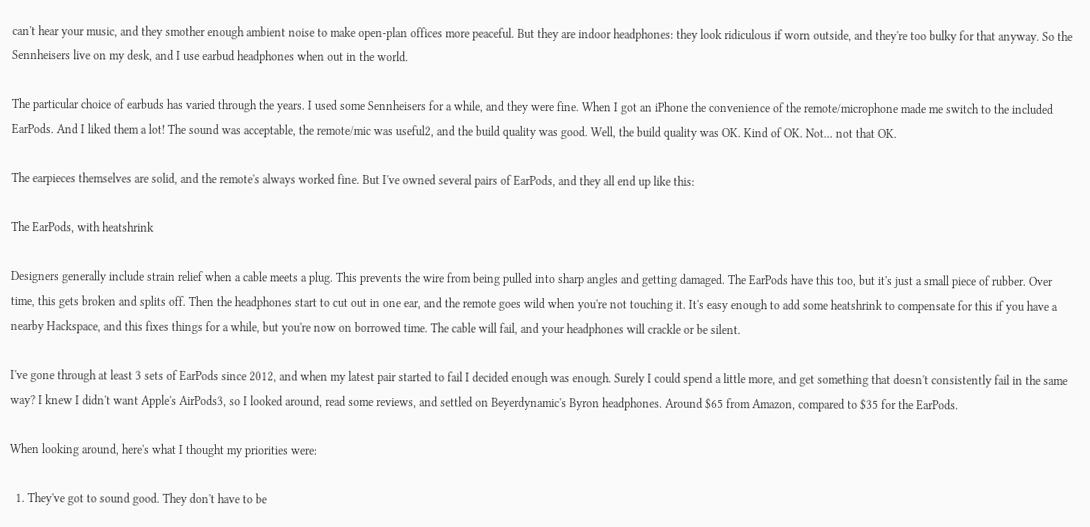can't hear your music, and they smother enough ambient noise to make open-plan offices more peaceful. But they are indoor headphones: they look ridiculous if worn outside, and they're too bulky for that anyway. So the Sennheisers live on my desk, and I use earbud headphones when out in the world.

The particular choice of earbuds has varied through the years. I used some Sennheisers for a while, and they were fine. When I got an iPhone the convenience of the remote/microphone made me switch to the included EarPods. And I liked them a lot! The sound was acceptable, the remote/mic was useful2, and the build quality was good. Well, the build quality was OK. Kind of OK. Not... not that OK.

The earpieces themselves are solid, and the remote's always worked fine. But I've owned several pairs of EarPods, and they all end up like this:

The EarPods, with heatshrink

Designers generally include strain relief when a cable meets a plug. This prevents the wire from being pulled into sharp angles and getting damaged. The EarPods have this too, but it's just a small piece of rubber. Over time, this gets broken and splits off. Then the headphones start to cut out in one ear, and the remote goes wild when you're not touching it. It's easy enough to add some heatshrink to compensate for this if you have a nearby Hackspace, and this fixes things for a while, but you're now on borrowed time. The cable will fail, and your headphones will crackle or be silent.

I've gone through at least 3 sets of EarPods since 2012, and when my latest pair started to fail I decided enough was enough. Surely I could spend a little more, and get something that doesn't consistently fail in the same way? I knew I didn't want Apple's AirPods3, so I looked around, read some reviews, and settled on Beyerdynamic's Byron headphones. Around $65 from Amazon, compared to $35 for the EarPods.

When looking around, here's what I thought my priorities were:

  1. They've got to sound good. They don't have to be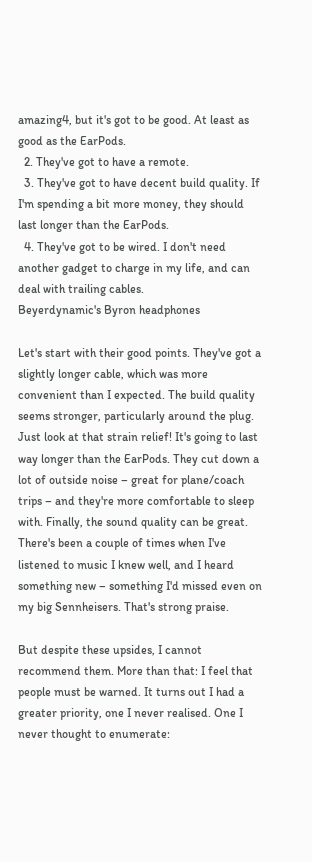amazing4, but it's got to be good. At least as good as the EarPods.
  2. They've got to have a remote.
  3. They've got to have decent build quality. If I'm spending a bit more money, they should last longer than the EarPods.
  4. They've got to be wired. I don't need another gadget to charge in my life, and can deal with trailing cables.
Beyerdynamic's Byron headphones

Let's start with their good points. They've got a slightly longer cable, which was more convenient than I expected. The build quality seems stronger, particularly around the plug. Just look at that strain relief! It's going to last way longer than the EarPods. They cut down a lot of outside noise – great for plane/coach trips – and they're more comfortable to sleep with. Finally, the sound quality can be great. There's been a couple of times when I've listened to music I knew well, and I heard something new – something I'd missed even on my big Sennheisers. That's strong praise.

But despite these upsides, I cannot recommend them. More than that: I feel that people must be warned. It turns out I had a greater priority, one I never realised. One I never thought to enumerate: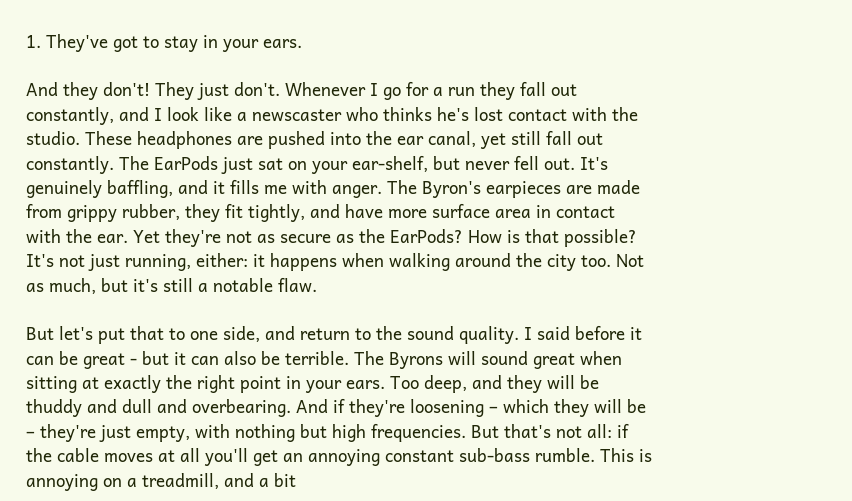1. They've got to stay in your ears.

And they don't! They just don't. Whenever I go for a run they fall out constantly, and I look like a newscaster who thinks he's lost contact with the studio. These headphones are pushed into the ear canal, yet still fall out constantly. The EarPods just sat on your ear-shelf, but never fell out. It's genuinely baffling, and it fills me with anger. The Byron's earpieces are made from grippy rubber, they fit tightly, and have more surface area in contact with the ear. Yet they're not as secure as the EarPods? How is that possible? It's not just running, either: it happens when walking around the city too. Not as much, but it's still a notable flaw.

But let's put that to one side, and return to the sound quality. I said before it can be great - but it can also be terrible. The Byrons will sound great when sitting at exactly the right point in your ears. Too deep, and they will be thuddy and dull and overbearing. And if they're loosening – which they will be – they're just empty, with nothing but high frequencies. But that's not all: if the cable moves at all you'll get an annoying constant sub-bass rumble. This is annoying on a treadmill, and a bit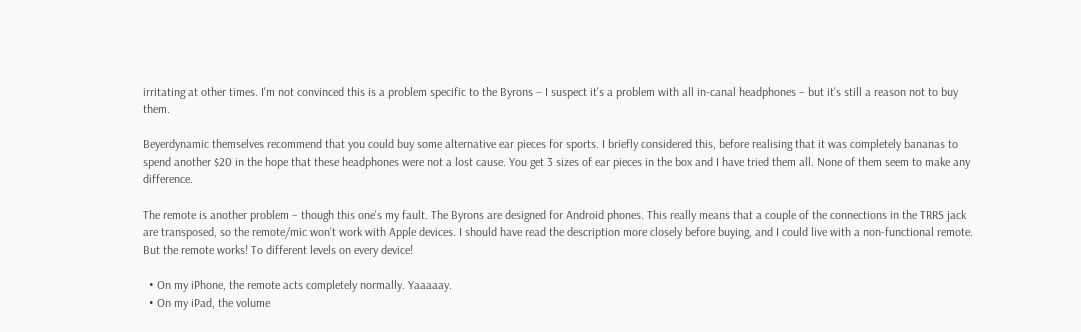irritating at other times. I'm not convinced this is a problem specific to the Byrons – I suspect it's a problem with all in-canal headphones – but it's still a reason not to buy them.

Beyerdynamic themselves recommend that you could buy some alternative ear pieces for sports. I briefly considered this, before realising that it was completely bananas to spend another $20 in the hope that these headphones were not a lost cause. You get 3 sizes of ear pieces in the box and I have tried them all. None of them seem to make any difference.

The remote is another problem – though this one's my fault. The Byrons are designed for Android phones. This really means that a couple of the connections in the TRRS jack are transposed, so the remote/mic won't work with Apple devices. I should have read the description more closely before buying, and I could live with a non-functional remote. But the remote works! To different levels on every device!

  • On my iPhone, the remote acts completely normally. Yaaaaay.
  • On my iPad, the volume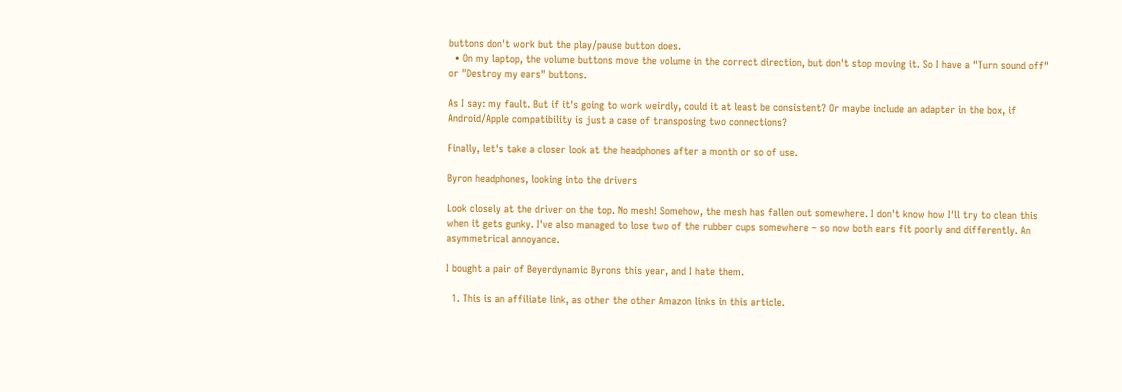buttons don't work but the play/pause button does.
  • On my laptop, the volume buttons move the volume in the correct direction, but don't stop moving it. So I have a "Turn sound off" or "Destroy my ears" buttons.

As I say: my fault. But if it's going to work weirdly, could it at least be consistent? Or maybe include an adapter in the box, if Android/Apple compatibility is just a case of transposing two connections?

Finally, let's take a closer look at the headphones after a month or so of use.

Byron headphones, looking into the drivers

Look closely at the driver on the top. No mesh! Somehow, the mesh has fallen out somewhere. I don't know how I'll try to clean this when it gets gunky. I've also managed to lose two of the rubber cups somewhere – so now both ears fit poorly and differently. An asymmetrical annoyance.

I bought a pair of Beyerdynamic Byrons this year, and I hate them.

  1. This is an affiliate link, as other the other Amazon links in this article.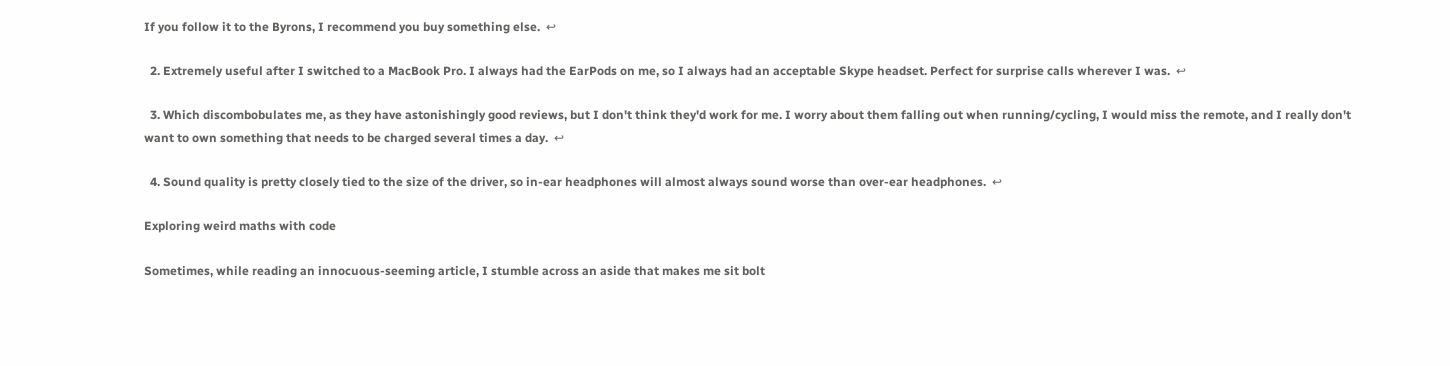If you follow it to the Byrons, I recommend you buy something else.  ↩

  2. Extremely useful after I switched to a MacBook Pro. I always had the EarPods on me, so I always had an acceptable Skype headset. Perfect for surprise calls wherever I was.  ↩

  3. Which discombobulates me, as they have astonishingly good reviews, but I don't think they'd work for me. I worry about them falling out when running/cycling, I would miss the remote, and I really don't want to own something that needs to be charged several times a day.  ↩

  4. Sound quality is pretty closely tied to the size of the driver, so in-ear headphones will almost always sound worse than over-ear headphones.  ↩

Exploring weird maths with code

Sometimes, while reading an innocuous-seeming article, I stumble across an aside that makes me sit bolt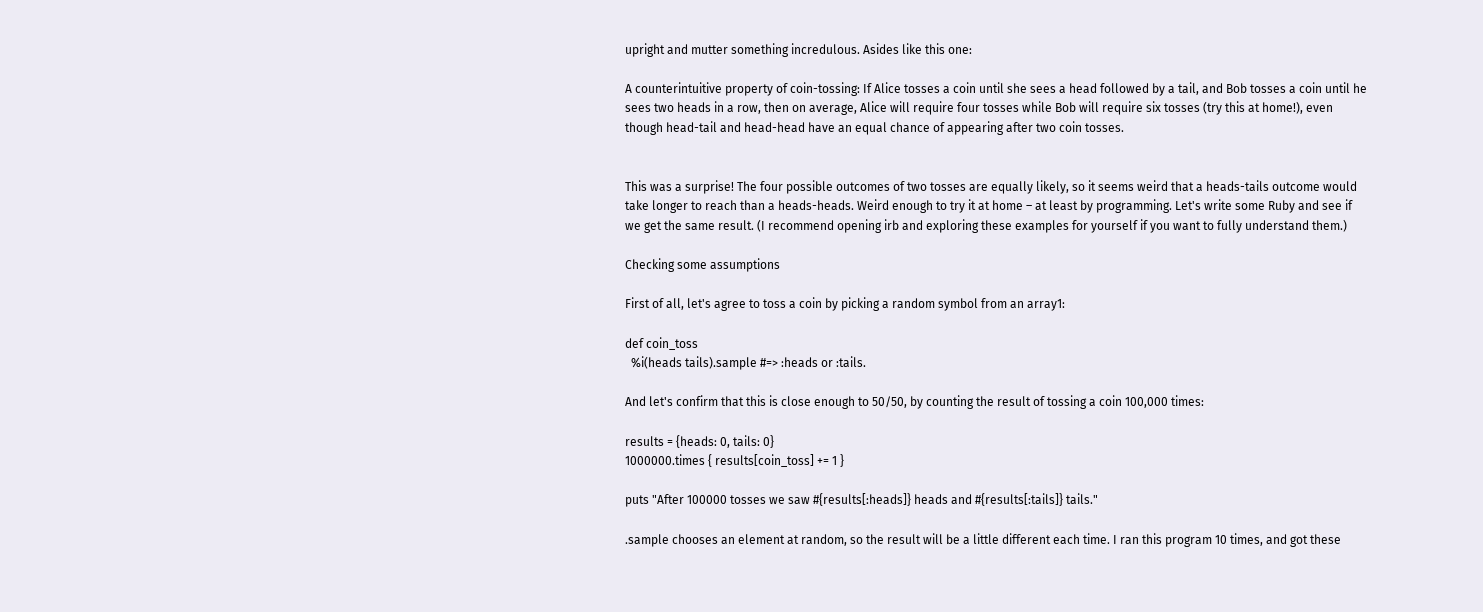upright and mutter something incredulous. Asides like this one:

A counterintuitive property of coin-tossing: If Alice tosses a coin until she sees a head followed by a tail, and Bob tosses a coin until he sees two heads in a row, then on average, Alice will require four tosses while Bob will require six tosses (try this at home!), even though head-tail and head-head have an equal chance of appearing after two coin tosses.


This was a surprise! The four possible outcomes of two tosses are equally likely, so it seems weird that a heads-tails outcome would take longer to reach than a heads-heads. Weird enough to try it at home – at least by programming. Let's write some Ruby and see if we get the same result. (I recommend opening irb and exploring these examples for yourself if you want to fully understand them.)

Checking some assumptions

First of all, let's agree to toss a coin by picking a random symbol from an array1:

def coin_toss
  %i(heads tails).sample #=> :heads or :tails.

And let's confirm that this is close enough to 50/50, by counting the result of tossing a coin 100,000 times:

results = {heads: 0, tails: 0}
1000000.times { results[coin_toss] += 1 }

puts "After 100000 tosses we saw #{results[:heads]} heads and #{results[:tails]} tails."

.sample chooses an element at random, so the result will be a little different each time. I ran this program 10 times, and got these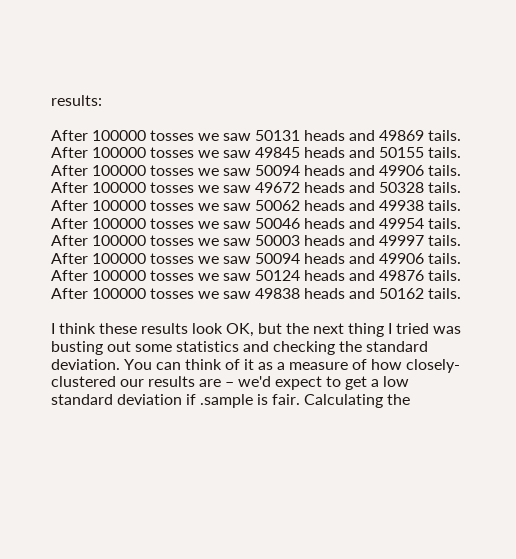results:

After 100000 tosses we saw 50131 heads and 49869 tails.
After 100000 tosses we saw 49845 heads and 50155 tails.
After 100000 tosses we saw 50094 heads and 49906 tails.
After 100000 tosses we saw 49672 heads and 50328 tails.
After 100000 tosses we saw 50062 heads and 49938 tails.
After 100000 tosses we saw 50046 heads and 49954 tails.
After 100000 tosses we saw 50003 heads and 49997 tails.
After 100000 tosses we saw 50094 heads and 49906 tails.
After 100000 tosses we saw 50124 heads and 49876 tails.
After 100000 tosses we saw 49838 heads and 50162 tails.

I think these results look OK, but the next thing I tried was busting out some statistics and checking the standard deviation. You can think of it as a measure of how closely-clustered our results are – we'd expect to get a low standard deviation if .sample is fair. Calculating the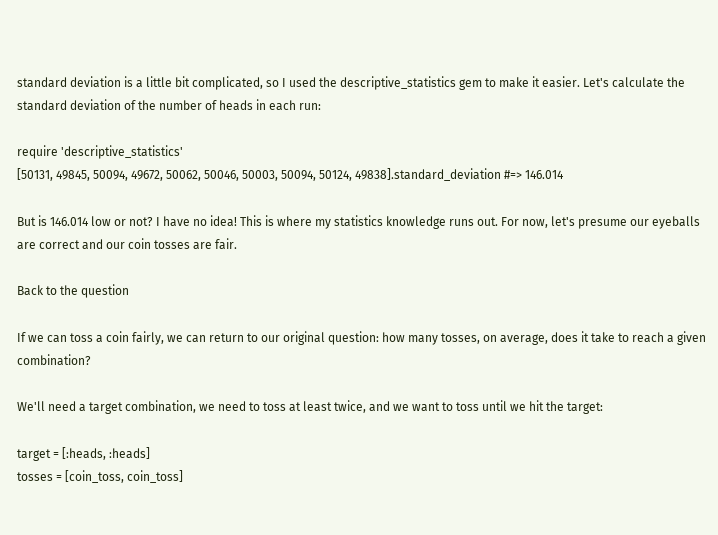standard deviation is a little bit complicated, so I used the descriptive_statistics gem to make it easier. Let's calculate the standard deviation of the number of heads in each run:

require 'descriptive_statistics'
[50131, 49845, 50094, 49672, 50062, 50046, 50003, 50094, 50124, 49838].standard_deviation #=> 146.014

But is 146.014 low or not? I have no idea! This is where my statistics knowledge runs out. For now, let's presume our eyeballs are correct and our coin tosses are fair.

Back to the question

If we can toss a coin fairly, we can return to our original question: how many tosses, on average, does it take to reach a given combination?

We'll need a target combination, we need to toss at least twice, and we want to toss until we hit the target:

target = [:heads, :heads]
tosses = [coin_toss, coin_toss]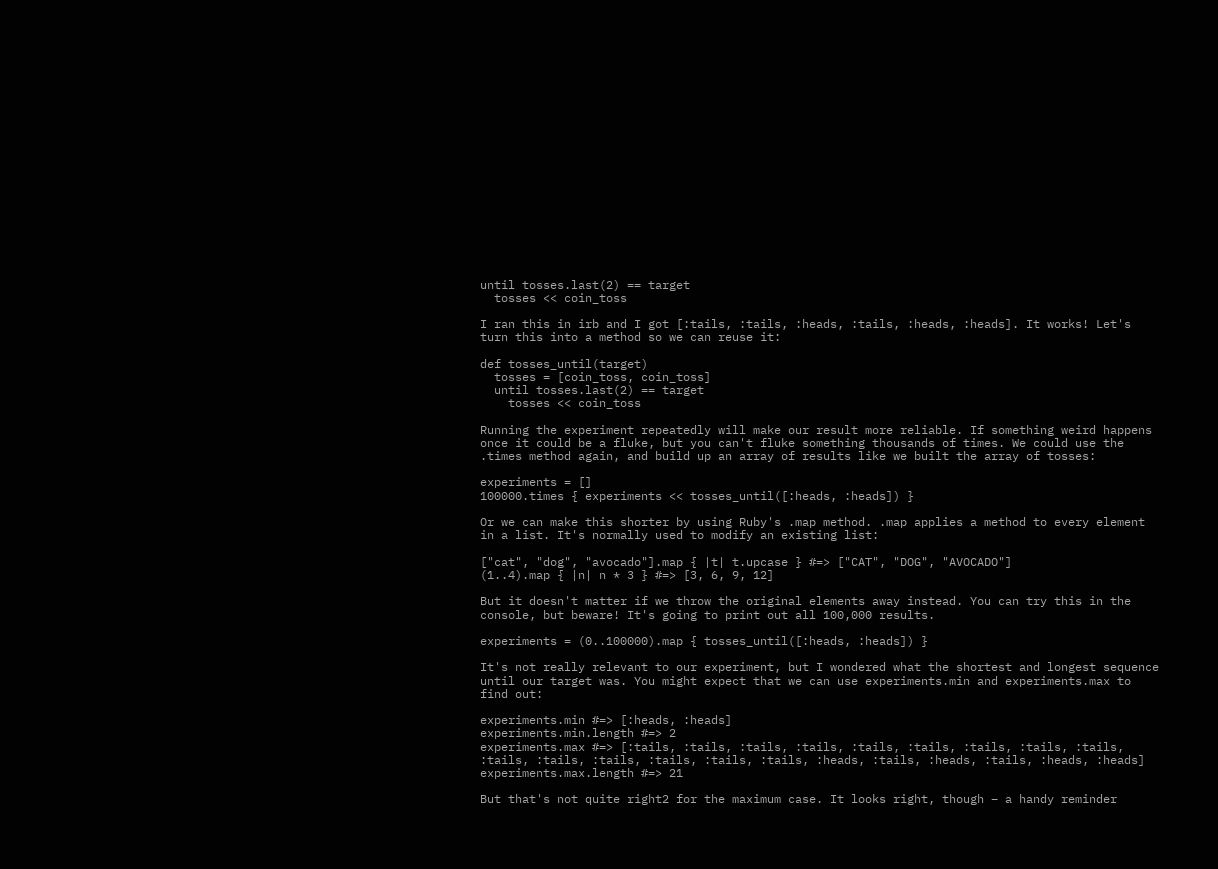until tosses.last(2) == target
  tosses << coin_toss

I ran this in irb and I got [:tails, :tails, :heads, :tails, :heads, :heads]. It works! Let's turn this into a method so we can reuse it:

def tosses_until(target)
  tosses = [coin_toss, coin_toss]
  until tosses.last(2) == target
    tosses << coin_toss

Running the experiment repeatedly will make our result more reliable. If something weird happens once it could be a fluke, but you can't fluke something thousands of times. We could use the .times method again, and build up an array of results like we built the array of tosses:

experiments = []
100000.times { experiments << tosses_until([:heads, :heads]) }

Or we can make this shorter by using Ruby's .map method. .map applies a method to every element in a list. It's normally used to modify an existing list:

["cat", "dog", "avocado"].map { |t| t.upcase } #=> ["CAT", "DOG", "AVOCADO"]
(1..4).map { |n| n * 3 } #=> [3, 6, 9, 12]

But it doesn't matter if we throw the original elements away instead. You can try this in the console, but beware! It's going to print out all 100,000 results.

experiments = (0..100000).map { tosses_until([:heads, :heads]) }

It's not really relevant to our experiment, but I wondered what the shortest and longest sequence until our target was. You might expect that we can use experiments.min and experiments.max to find out:

experiments.min #=> [:heads, :heads]
experiments.min.length #=> 2
experiments.max #=> [:tails, :tails, :tails, :tails, :tails, :tails, :tails, :tails, :tails, :tails, :tails, :tails, :tails, :tails, :tails, :heads, :tails, :heads, :tails, :heads, :heads]
experiments.max.length #=> 21

But that's not quite right2 for the maximum case. It looks right, though – a handy reminder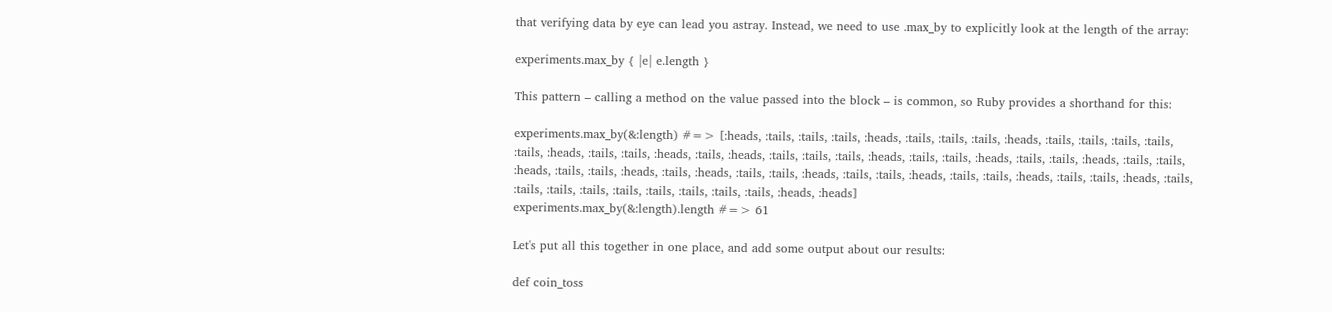that verifying data by eye can lead you astray. Instead, we need to use .max_by to explicitly look at the length of the array:

experiments.max_by { |e| e.length }

This pattern – calling a method on the value passed into the block – is common, so Ruby provides a shorthand for this:

experiments.max_by(&:length) #=> [:heads, :tails, :tails, :tails, :heads, :tails, :tails, :tails, :heads, :tails, :tails, :tails, :tails, :tails, :heads, :tails, :tails, :heads, :tails, :heads, :tails, :tails, :tails, :heads, :tails, :tails, :heads, :tails, :tails, :heads, :tails, :tails, :heads, :tails, :tails, :heads, :tails, :heads, :tails, :tails, :heads, :tails, :tails, :heads, :tails, :tails, :heads, :tails, :tails, :heads, :tails, :tails, :tails, :tails, :tails, :tails, :tails, :tails, :tails, :heads, :heads]
experiments.max_by(&:length).length #=> 61

Let's put all this together in one place, and add some output about our results:

def coin_toss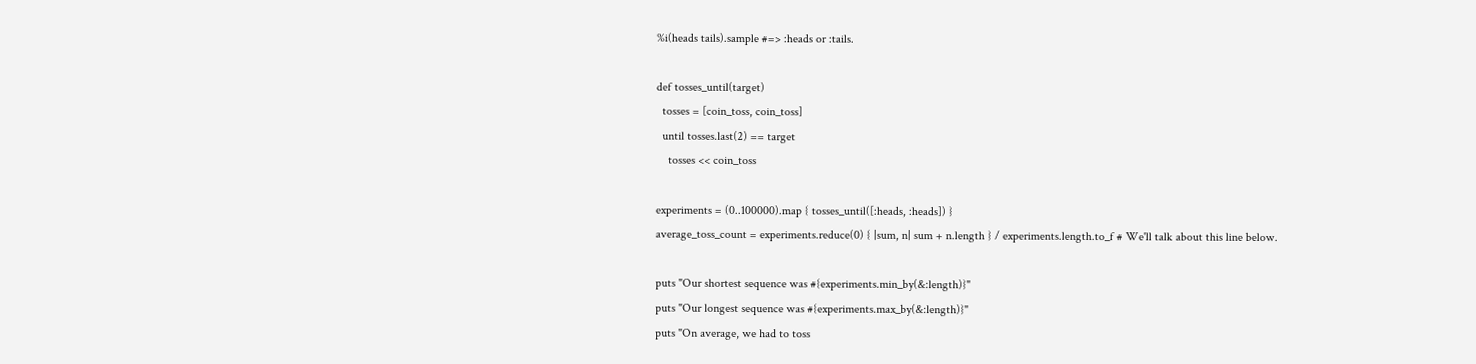%i(heads tails).sample #=> :heads or :tails.

def tosses_until(target)
  tosses = [coin_toss, coin_toss]
  until tosses.last(2) == target
    tosses << coin_toss

experiments = (0..100000).map { tosses_until([:heads, :heads]) }
average_toss_count = experiments.reduce(0) { |sum, n| sum + n.length } / experiments.length.to_f # We'll talk about this line below.

puts "Our shortest sequence was #{experiments.min_by(&:length)}"
puts "Our longest sequence was #{experiments.max_by(&:length)}"
puts "On average, we had to toss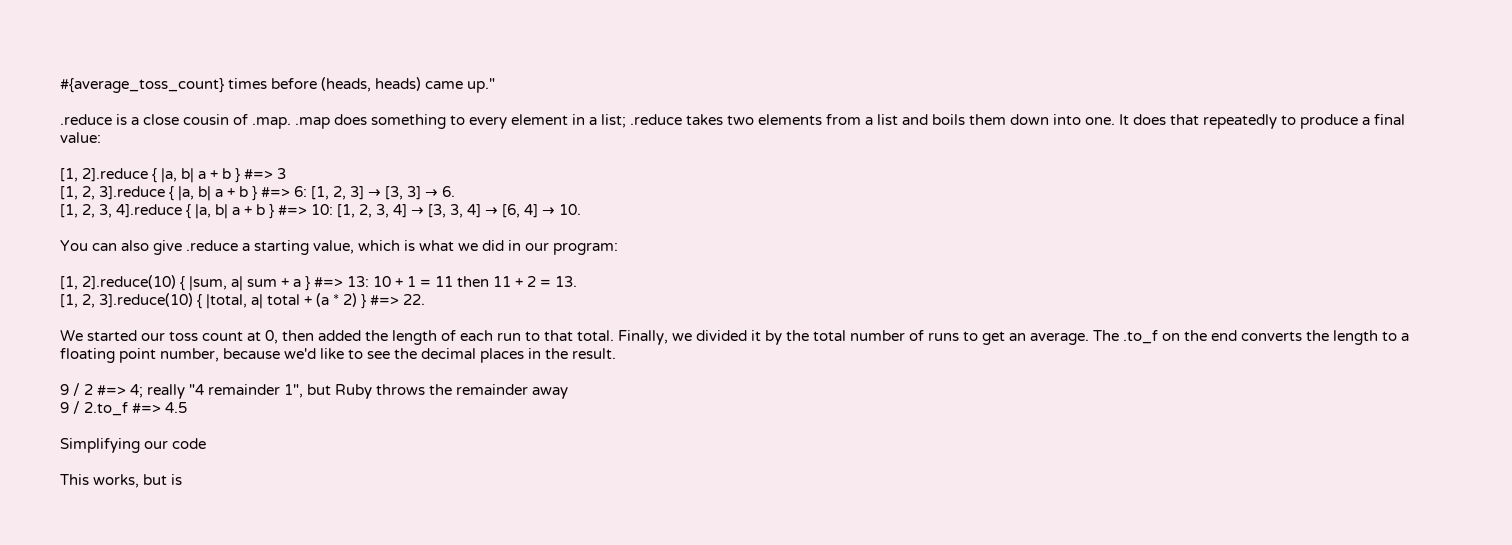#{average_toss_count} times before (heads, heads) came up."

.reduce is a close cousin of .map. .map does something to every element in a list; .reduce takes two elements from a list and boils them down into one. It does that repeatedly to produce a final value:

[1, 2].reduce { |a, b| a + b } #=> 3
[1, 2, 3].reduce { |a, b| a + b } #=> 6: [1, 2, 3] → [3, 3] → 6.
[1, 2, 3, 4].reduce { |a, b| a + b } #=> 10: [1, 2, 3, 4] → [3, 3, 4] → [6, 4] → 10.

You can also give .reduce a starting value, which is what we did in our program:

[1, 2].reduce(10) { |sum, a| sum + a } #=> 13: 10 + 1 = 11 then 11 + 2 = 13.
[1, 2, 3].reduce(10) { |total, a| total + (a * 2) } #=> 22.

We started our toss count at 0, then added the length of each run to that total. Finally, we divided it by the total number of runs to get an average. The .to_f on the end converts the length to a floating point number, because we'd like to see the decimal places in the result.

9 / 2 #=> 4; really "4 remainder 1", but Ruby throws the remainder away
9 / 2.to_f #=> 4.5

Simplifying our code

This works, but is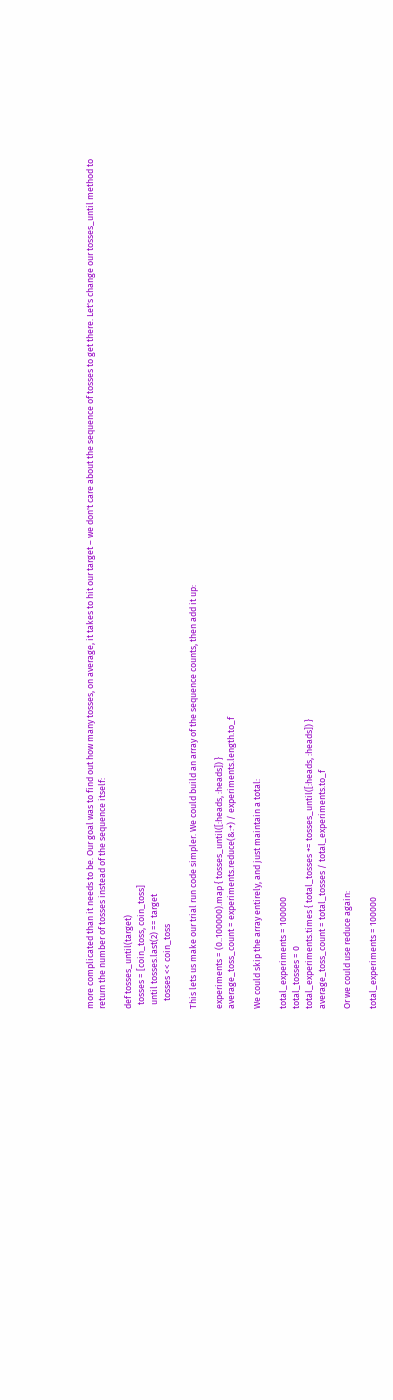more complicated than it needs to be. Our goal was to find out how many tosses, on average, it takes to hit our target – we don't care about the sequence of tosses to get there. Let's change our tosses_until method to return the number of tosses instead of the sequence itself:

def tosses_until(target)
  tosses = [coin_toss, coin_toss]
  until tosses.last(2) == target
    tosses << coin_toss

This lets us make our trial run code simpler. We could build an array of the sequence counts, then add it up:

experiments = (0..100000).map { tosses_until([:heads, :heads]) }
average_toss_count = experiments.reduce(&:+) / experiments.length.to_f

We could skip the array entirely, and just maintain a total:

total_experiments = 100000
total_tosses = 0
total_experiments.times { total_tosses += tosses_until([:heads, :heads]) }
average_toss_count = total_tosses / total_experiments.to_f

Or we could use reduce again:

total_experiments = 100000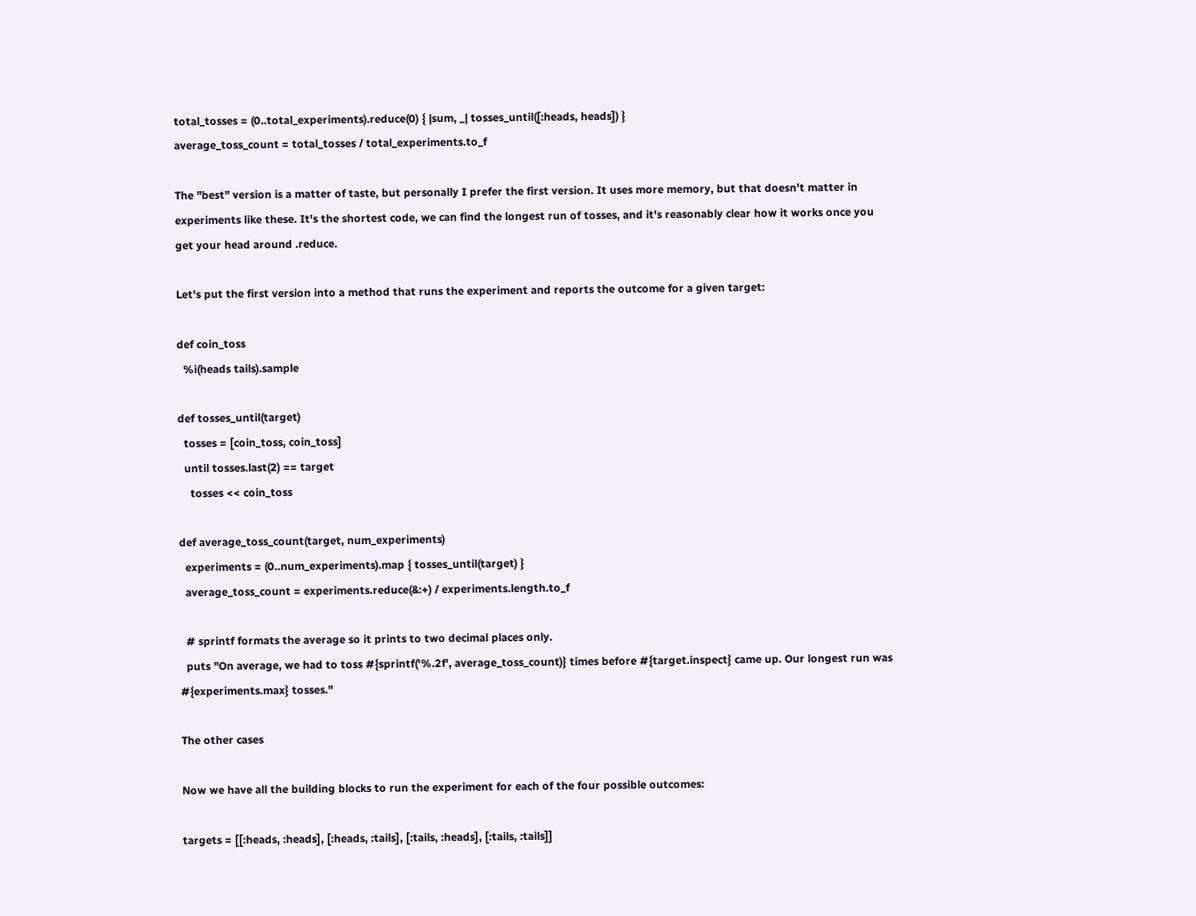total_tosses = (0..total_experiments).reduce(0) { |sum, _| tosses_until([:heads, heads]) }
average_toss_count = total_tosses / total_experiments.to_f

The "best" version is a matter of taste, but personally I prefer the first version. It uses more memory, but that doesn't matter in experiments like these. It's the shortest code, we can find the longest run of tosses, and it's reasonably clear how it works once you get your head around .reduce.

Let's put the first version into a method that runs the experiment and reports the outcome for a given target:

def coin_toss
  %i(heads tails).sample

def tosses_until(target)
  tosses = [coin_toss, coin_toss]
  until tosses.last(2) == target
    tosses << coin_toss

def average_toss_count(target, num_experiments)
  experiments = (0..num_experiments).map { tosses_until(target) }
  average_toss_count = experiments.reduce(&:+) / experiments.length.to_f

  # sprintf formats the average so it prints to two decimal places only.
  puts "On average, we had to toss #{sprintf('%.2f', average_toss_count)} times before #{target.inspect} came up. Our longest run was #{experiments.max} tosses."

The other cases

Now we have all the building blocks to run the experiment for each of the four possible outcomes:

targets = [[:heads, :heads], [:heads, :tails], [:tails, :heads], [:tails, :tails]]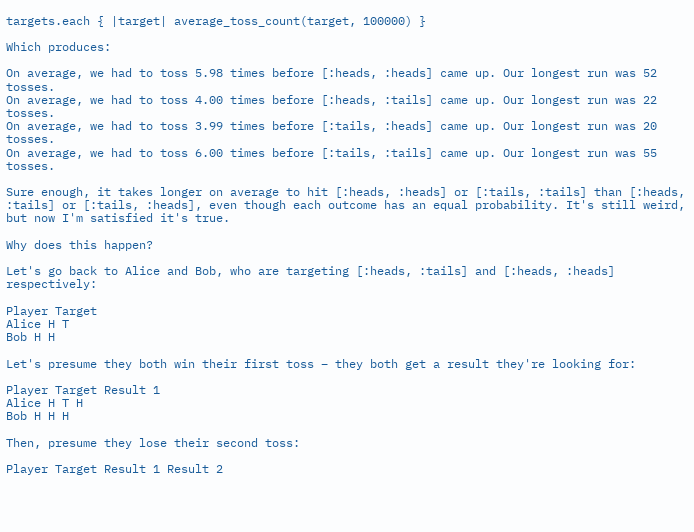targets.each { |target| average_toss_count(target, 100000) }

Which produces:

On average, we had to toss 5.98 times before [:heads, :heads] came up. Our longest run was 52 tosses.
On average, we had to toss 4.00 times before [:heads, :tails] came up. Our longest run was 22 tosses.
On average, we had to toss 3.99 times before [:tails, :heads] came up. Our longest run was 20 tosses.
On average, we had to toss 6.00 times before [:tails, :tails] came up. Our longest run was 55 tosses.

Sure enough, it takes longer on average to hit [:heads, :heads] or [:tails, :tails] than [:heads, :tails] or [:tails, :heads], even though each outcome has an equal probability. It's still weird, but now I'm satisfied it's true.

Why does this happen?

Let's go back to Alice and Bob, who are targeting [:heads, :tails] and [:heads, :heads] respectively:

Player Target
Alice H T
Bob H H

Let's presume they both win their first toss – they both get a result they're looking for:

Player Target Result 1
Alice H T H
Bob H H H

Then, presume they lose their second toss:

Player Target Result 1 Result 2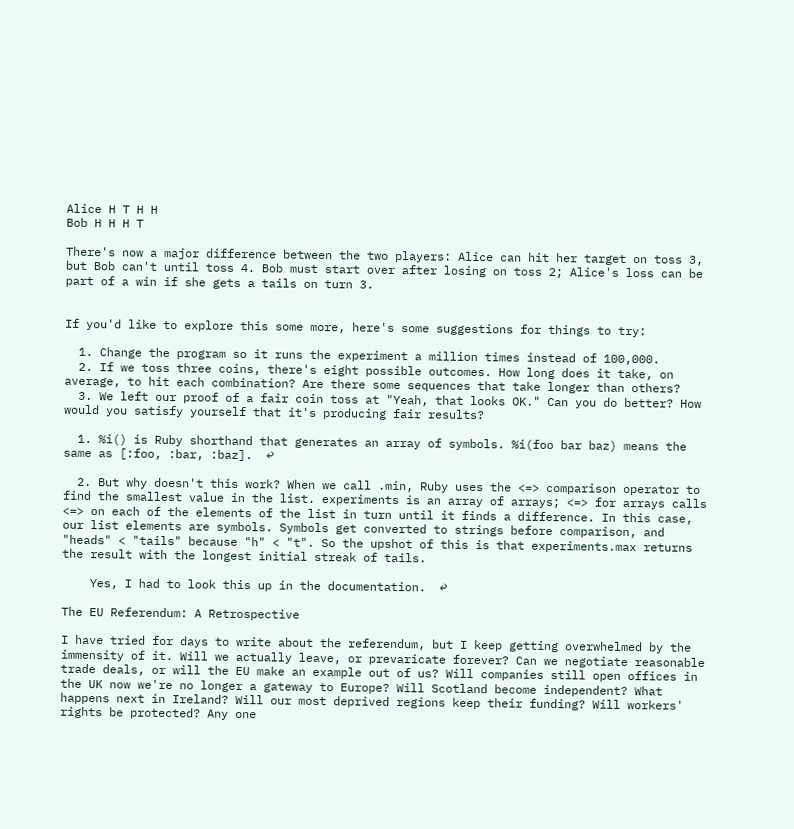Alice H T H H
Bob H H H T

There's now a major difference between the two players: Alice can hit her target on toss 3, but Bob can't until toss 4. Bob must start over after losing on toss 2; Alice's loss can be part of a win if she gets a tails on turn 3.


If you'd like to explore this some more, here's some suggestions for things to try:

  1. Change the program so it runs the experiment a million times instead of 100,000.
  2. If we toss three coins, there's eight possible outcomes. How long does it take, on average, to hit each combination? Are there some sequences that take longer than others?
  3. We left our proof of a fair coin toss at "Yeah, that looks OK." Can you do better? How would you satisfy yourself that it's producing fair results?

  1. %i() is Ruby shorthand that generates an array of symbols. %i(foo bar baz) means the same as [:foo, :bar, :baz].  ↩

  2. But why doesn't this work? When we call .min, Ruby uses the <=> comparison operator to find the smallest value in the list. experiments is an array of arrays; <=> for arrays calls <=> on each of the elements of the list in turn until it finds a difference. In this case, our list elements are symbols. Symbols get converted to strings before comparison, and "heads" < "tails" because "h" < "t". So the upshot of this is that experiments.max returns the result with the longest initial streak of tails.

    Yes, I had to look this up in the documentation.  ↩

The EU Referendum: A Retrospective

I have tried for days to write about the referendum, but I keep getting overwhelmed by the immensity of it. Will we actually leave, or prevaricate forever? Can we negotiate reasonable trade deals, or will the EU make an example out of us? Will companies still open offices in the UK now we're no longer a gateway to Europe? Will Scotland become independent? What happens next in Ireland? Will our most deprived regions keep their funding? Will workers' rights be protected? Any one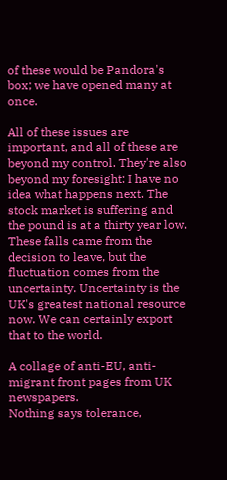of these would be Pandora's box; we have opened many at once.

All of these issues are important, and all of these are beyond my control. They're also beyond my foresight: I have no idea what happens next. The stock market is suffering and the pound is at a thirty year low. These falls came from the decision to leave, but the fluctuation comes from the uncertainty. Uncertainty is the UK's greatest national resource now. We can certainly export that to the world.

A collage of anti-EU, anti-migrant front pages from UK newspapers.
Nothing says tolerance,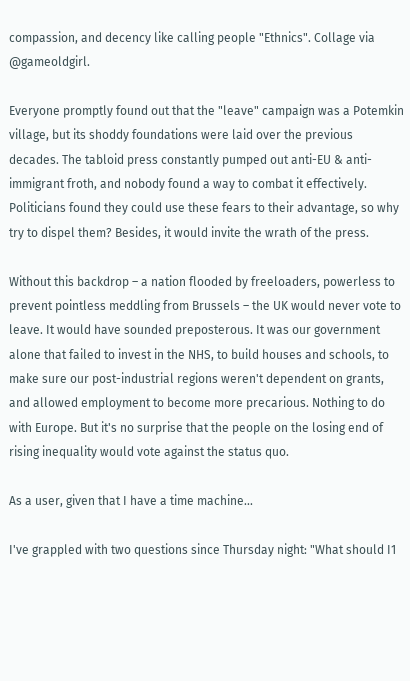compassion, and decency like calling people "Ethnics". Collage via @gameoldgirl.

Everyone promptly found out that the "leave" campaign was a Potemkin village, but its shoddy foundations were laid over the previous decades. The tabloid press constantly pumped out anti-EU & anti-immigrant froth, and nobody found a way to combat it effectively. Politicians found they could use these fears to their advantage, so why try to dispel them? Besides, it would invite the wrath of the press.

Without this backdrop – a nation flooded by freeloaders, powerless to prevent pointless meddling from Brussels – the UK would never vote to leave. It would have sounded preposterous. It was our government alone that failed to invest in the NHS, to build houses and schools, to make sure our post-industrial regions weren't dependent on grants, and allowed employment to become more precarious. Nothing to do with Europe. But it's no surprise that the people on the losing end of rising inequality would vote against the status quo.

As a user, given that I have a time machine...

I've grappled with two questions since Thursday night: "What should I1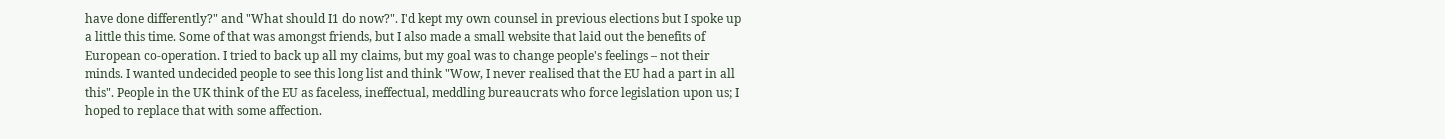have done differently?" and "What should I1 do now?". I'd kept my own counsel in previous elections but I spoke up a little this time. Some of that was amongst friends, but I also made a small website that laid out the benefits of European co-operation. I tried to back up all my claims, but my goal was to change people's feelings – not their minds. I wanted undecided people to see this long list and think "Wow, I never realised that the EU had a part in all this". People in the UK think of the EU as faceless, ineffectual, meddling bureaucrats who force legislation upon us; I hoped to replace that with some affection.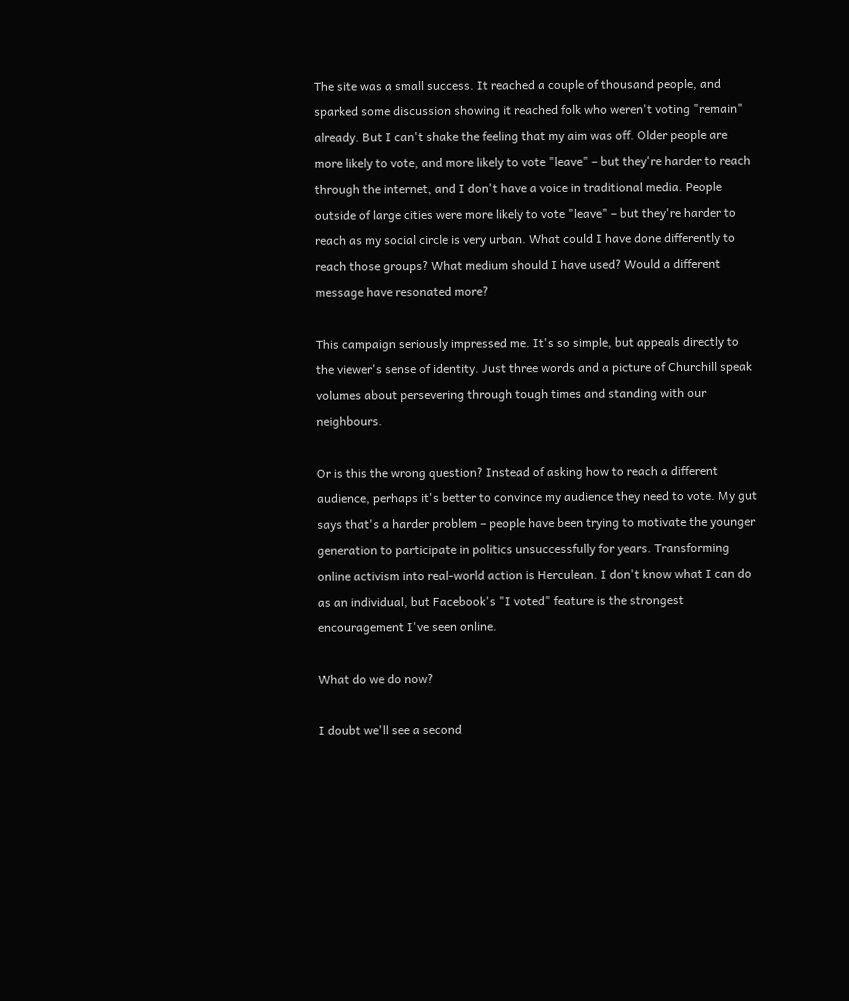The site was a small success. It reached a couple of thousand people, and sparked some discussion showing it reached folk who weren't voting "remain" already. But I can't shake the feeling that my aim was off. Older people are more likely to vote, and more likely to vote "leave" – but they're harder to reach through the internet, and I don't have a voice in traditional media. People outside of large cities were more likely to vote "leave" – but they're harder to reach as my social circle is very urban. What could I have done differently to reach those groups? What medium should I have used? Would a different message have resonated more?

This campaign seriously impressed me. It's so simple, but appeals directly to the viewer's sense of identity. Just three words and a picture of Churchill speak volumes about persevering through tough times and standing with our neighbours.

Or is this the wrong question? Instead of asking how to reach a different audience, perhaps it's better to convince my audience they need to vote. My gut says that's a harder problem – people have been trying to motivate the younger generation to participate in politics unsuccessfully for years. Transforming online activism into real-world action is Herculean. I don't know what I can do as an individual, but Facebook's "I voted" feature is the strongest encouragement I've seen online.

What do we do now?

I doubt we'll see a second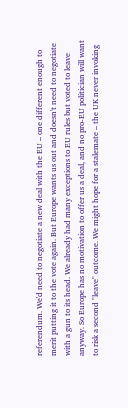referendum. We'd need to negotiate a new deal with the EU – one different enough to merit putting it to the vote again. But Europe wants us out and doesn't need to negotiate with a gun to its head. We already had many exceptions to EU rules but voted to leave anyway. So Europe has no motivation to offer us a deal, and no pro-EU politician will want to risk a second "leave" outcome. We might hope for a stalemate – the UK never invoking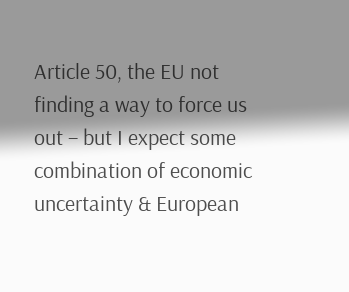Article 50, the EU not finding a way to force us out – but I expect some combination of economic uncertainty & European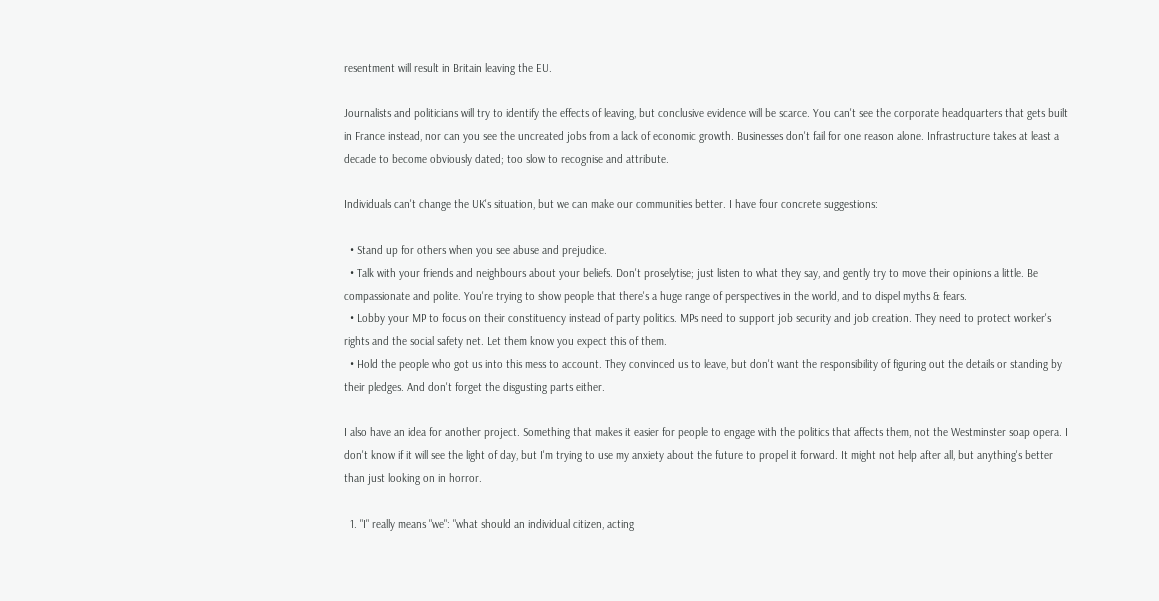resentment will result in Britain leaving the EU.

Journalists and politicians will try to identify the effects of leaving, but conclusive evidence will be scarce. You can't see the corporate headquarters that gets built in France instead, nor can you see the uncreated jobs from a lack of economic growth. Businesses don't fail for one reason alone. Infrastructure takes at least a decade to become obviously dated; too slow to recognise and attribute.

Individuals can't change the UK's situation, but we can make our communities better. I have four concrete suggestions:

  • Stand up for others when you see abuse and prejudice.
  • Talk with your friends and neighbours about your beliefs. Don't proselytise; just listen to what they say, and gently try to move their opinions a little. Be compassionate and polite. You're trying to show people that there's a huge range of perspectives in the world, and to dispel myths & fears.
  • Lobby your MP to focus on their constituency instead of party politics. MPs need to support job security and job creation. They need to protect worker's rights and the social safety net. Let them know you expect this of them.
  • Hold the people who got us into this mess to account. They convinced us to leave, but don't want the responsibility of figuring out the details or standing by their pledges. And don't forget the disgusting parts either.

I also have an idea for another project. Something that makes it easier for people to engage with the politics that affects them, not the Westminster soap opera. I don't know if it will see the light of day, but I'm trying to use my anxiety about the future to propel it forward. It might not help after all, but anything's better than just looking on in horror.

  1. "I" really means "we": "what should an individual citizen, acting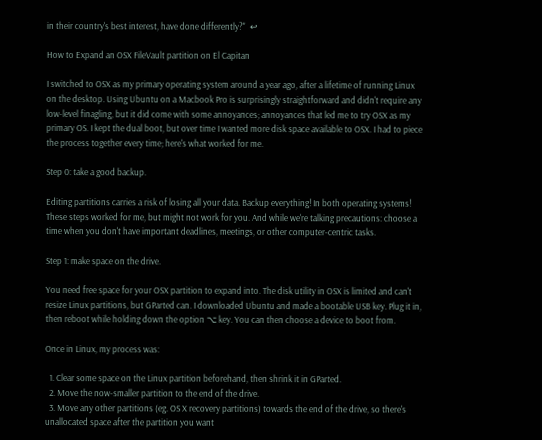in their country's best interest, have done differently?"  ↩

How to Expand an OSX FileVault partition on El Capitan

I switched to OSX as my primary operating system around a year ago, after a lifetime of running Linux on the desktop. Using Ubuntu on a Macbook Pro is surprisingly straightforward and didn't require any low-level finagling, but it did come with some annoyances; annoyances that led me to try OSX as my primary OS. I kept the dual boot, but over time I wanted more disk space available to OSX. I had to piece the process together every time; here's what worked for me.

Step 0: take a good backup.

Editing partitions carries a risk of losing all your data. Backup everything! In both operating systems! These steps worked for me, but might not work for you. And while we're talking precautions: choose a time when you don't have important deadlines, meetings, or other computer-centric tasks.

Step 1: make space on the drive.

You need free space for your OSX partition to expand into. The disk utility in OSX is limited and can't resize Linux partitions, but GParted can. I downloaded Ubuntu and made a bootable USB key. Plug it in, then reboot while holding down the option ⌥ key. You can then choose a device to boot from.

Once in Linux, my process was:

  1. Clear some space on the Linux partition beforehand, then shrink it in GParted.
  2. Move the now-smaller partition to the end of the drive.
  3. Move any other partitions (eg. OS X recovery partitions) towards the end of the drive, so there's unallocated space after the partition you want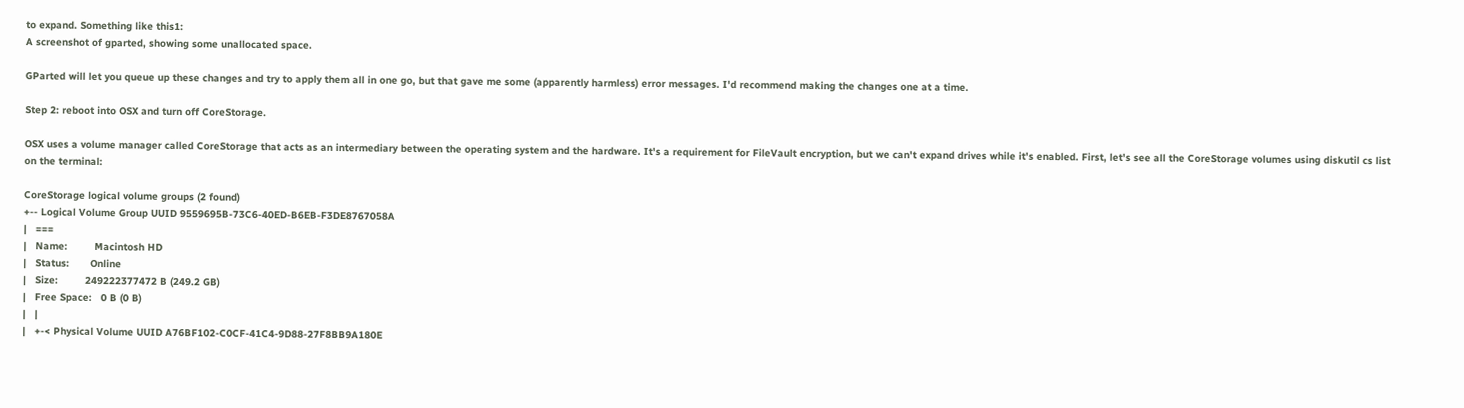to expand. Something like this1:
A screenshot of gparted, showing some unallocated space.

GParted will let you queue up these changes and try to apply them all in one go, but that gave me some (apparently harmless) error messages. I'd recommend making the changes one at a time.

Step 2: reboot into OSX and turn off CoreStorage.

OSX uses a volume manager called CoreStorage that acts as an intermediary between the operating system and the hardware. It's a requirement for FileVault encryption, but we can't expand drives while it's enabled. First, let's see all the CoreStorage volumes using diskutil cs list on the terminal:

CoreStorage logical volume groups (2 found)
+-- Logical Volume Group UUID 9559695B-73C6-40ED-B6EB-F3DE8767058A
|   ===
|   Name:         Macintosh HD
|   Status:       Online
|   Size:         249222377472 B (249.2 GB)
|   Free Space:   0 B (0 B)
|   |
|   +-< Physical Volume UUID A76BF102-C0CF-41C4-9D88-27F8BB9A180E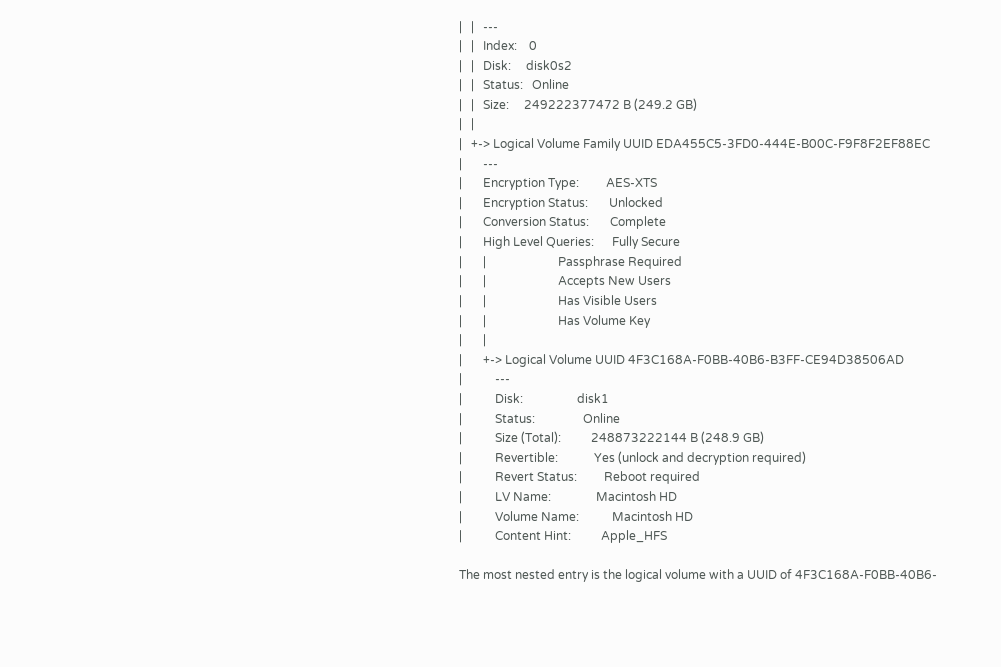|   |   ---
|   |   Index:    0
|   |   Disk:     disk0s2
|   |   Status:   Online
|   |   Size:     249222377472 B (249.2 GB)
|   |
|   +-> Logical Volume Family UUID EDA455C5-3FD0-444E-B00C-F9F8F2EF88EC
|       ---
|       Encryption Type:         AES-XTS
|       Encryption Status:       Unlocked
|       Conversion Status:       Complete
|       High Level Queries:      Fully Secure
|       |                        Passphrase Required
|       |                        Accepts New Users
|       |                        Has Visible Users
|       |                        Has Volume Key
|       |
|       +-> Logical Volume UUID 4F3C168A-F0BB-40B6-B3FF-CE94D38506AD
|           ---
|           Disk:                  disk1
|           Status:                Online
|           Size (Total):          248873222144 B (248.9 GB)
|           Revertible:            Yes (unlock and decryption required)
|           Revert Status:         Reboot required
|           LV Name:               Macintosh HD
|           Volume Name:           Macintosh HD
|           Content Hint:          Apple_HFS

The most nested entry is the logical volume with a UUID of 4F3C168A-F0BB-40B6-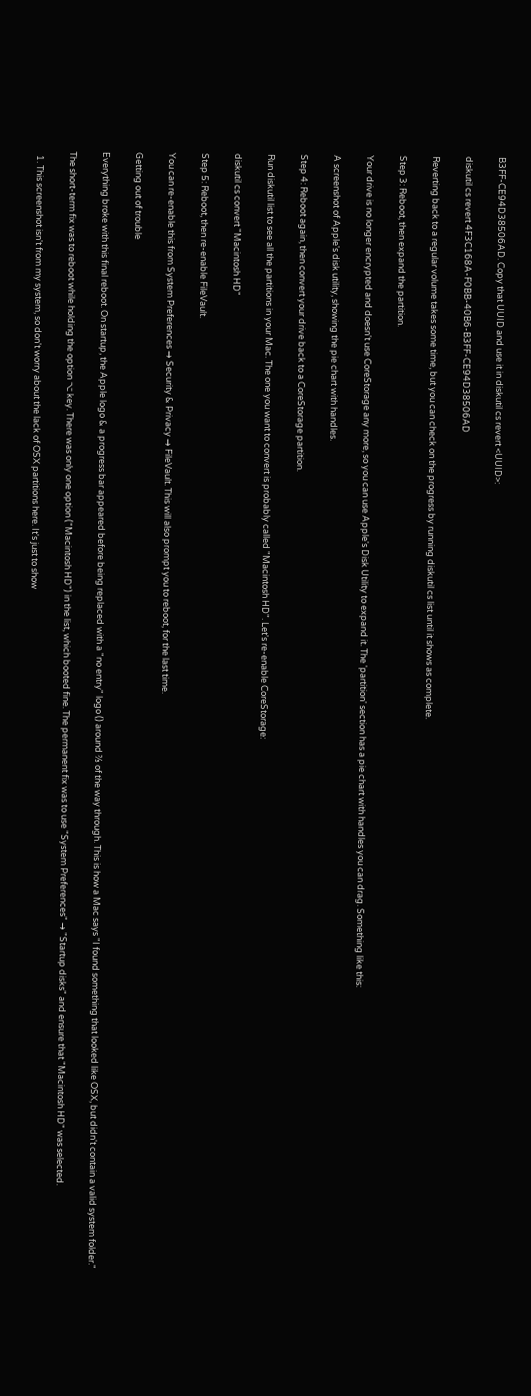B3FF-CE94D38506AD. Copy that UUID and use it in diskutil cs revert <UUID>:

diskutil cs revert 4F3C168A-F0BB-40B6-B3FF-CE94D38506AD

Reverting back to a regular volume takes some time, but you can check on the progress by running diskutil cs list until it shows as complete.

Step 3: Reboot, then expand the partition.

Your drive is no longer encrypted and doesn't use CoreStorage any more, so you can use Apple's Disk Utility to expand it. The 'partition' section has a pie chart with handles you can drag. Something like this:

A screenshot of Apple's disk utility, showing the pie chart with handles.

Step 4: Reboot again, then convert your drive back to a CoreStorage partition.

Run diskutil list to see all the partitions in your Mac. The one you want to convert is probably called "Macintosh HD". Let's re-enable CoreStorage:

diskutil cs convert "Macintosh HD"

Step 5: Reboot, then re-enable FileVault.

You can re-enable this from System Preferences → Security & Privacy → FileVault. This will also prompt you to reboot, for the last time.

Getting out of trouble

Everything broke with this final reboot. On startup, the Apple logo & a progress bar appeared before being replaced with a "no entry" logo () around ⅔ of the way through. This is how a Mac says "I found something that looked like OSX, but didn't contain a valid system folder."

The short-term fix was to reboot while holding the option ⌥ key. There was only one option ("Macintosh HD") in the list, which booted fine. The permanent fix was to use "System Preferences" → "Startup disks" and ensure that "Macintosh HD" was selected.

  1. This screenshot isn't from my system, so don't worry about the lack of OSX partitions here. It's just to show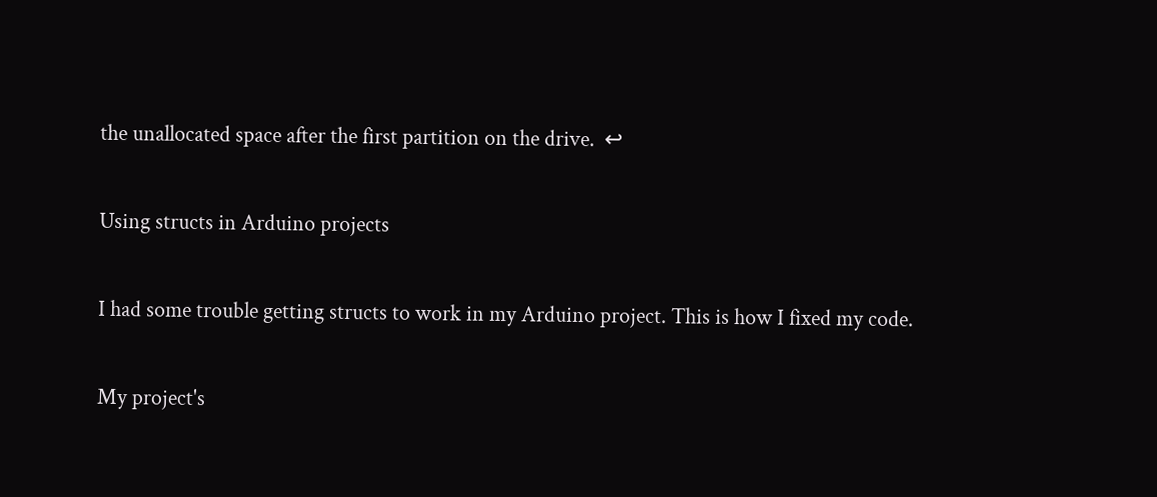the unallocated space after the first partition on the drive.  ↩

Using structs in Arduino projects

I had some trouble getting structs to work in my Arduino project. This is how I fixed my code.

My project's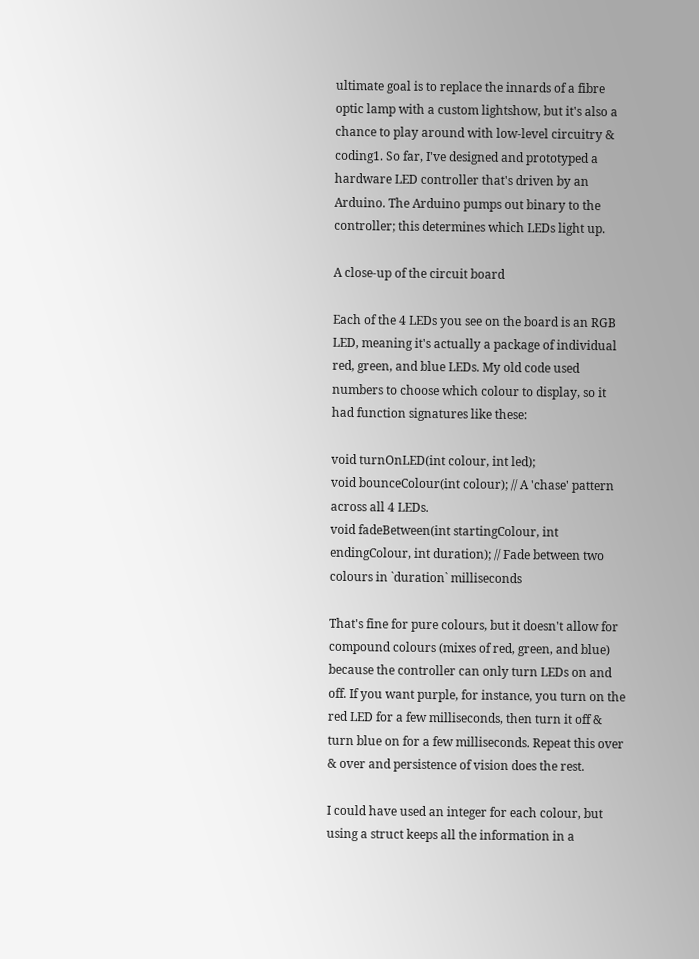ultimate goal is to replace the innards of a fibre optic lamp with a custom lightshow, but it's also a chance to play around with low-level circuitry & coding1. So far, I've designed and prototyped a hardware LED controller that's driven by an Arduino. The Arduino pumps out binary to the controller; this determines which LEDs light up.

A close-up of the circuit board

Each of the 4 LEDs you see on the board is an RGB LED, meaning it's actually a package of individual red, green, and blue LEDs. My old code used numbers to choose which colour to display, so it had function signatures like these:

void turnOnLED(int colour, int led);
void bounceColour(int colour); // A 'chase' pattern across all 4 LEDs.
void fadeBetween(int startingColour, int endingColour, int duration); // Fade between two colours in `duration` milliseconds

That's fine for pure colours, but it doesn't allow for compound colours (mixes of red, green, and blue) because the controller can only turn LEDs on and off. If you want purple, for instance, you turn on the red LED for a few milliseconds, then turn it off & turn blue on for a few milliseconds. Repeat this over & over and persistence of vision does the rest.

I could have used an integer for each colour, but using a struct keeps all the information in a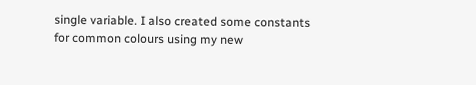single variable. I also created some constants for common colours using my new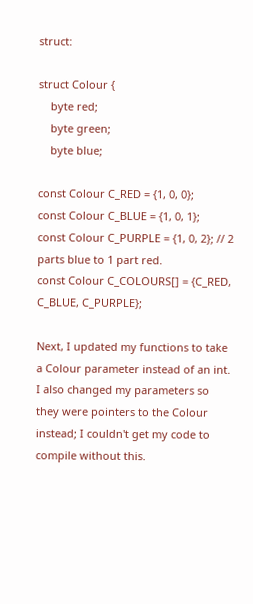struct:

struct Colour {
    byte red;
    byte green;
    byte blue;

const Colour C_RED = {1, 0, 0};
const Colour C_BLUE = {1, 0, 1};
const Colour C_PURPLE = {1, 0, 2}; // 2 parts blue to 1 part red.
const Colour C_COLOURS[] = {C_RED, C_BLUE, C_PURPLE};

Next, I updated my functions to take a Colour parameter instead of an int. I also changed my parameters so they were pointers to the Colour instead; I couldn't get my code to compile without this.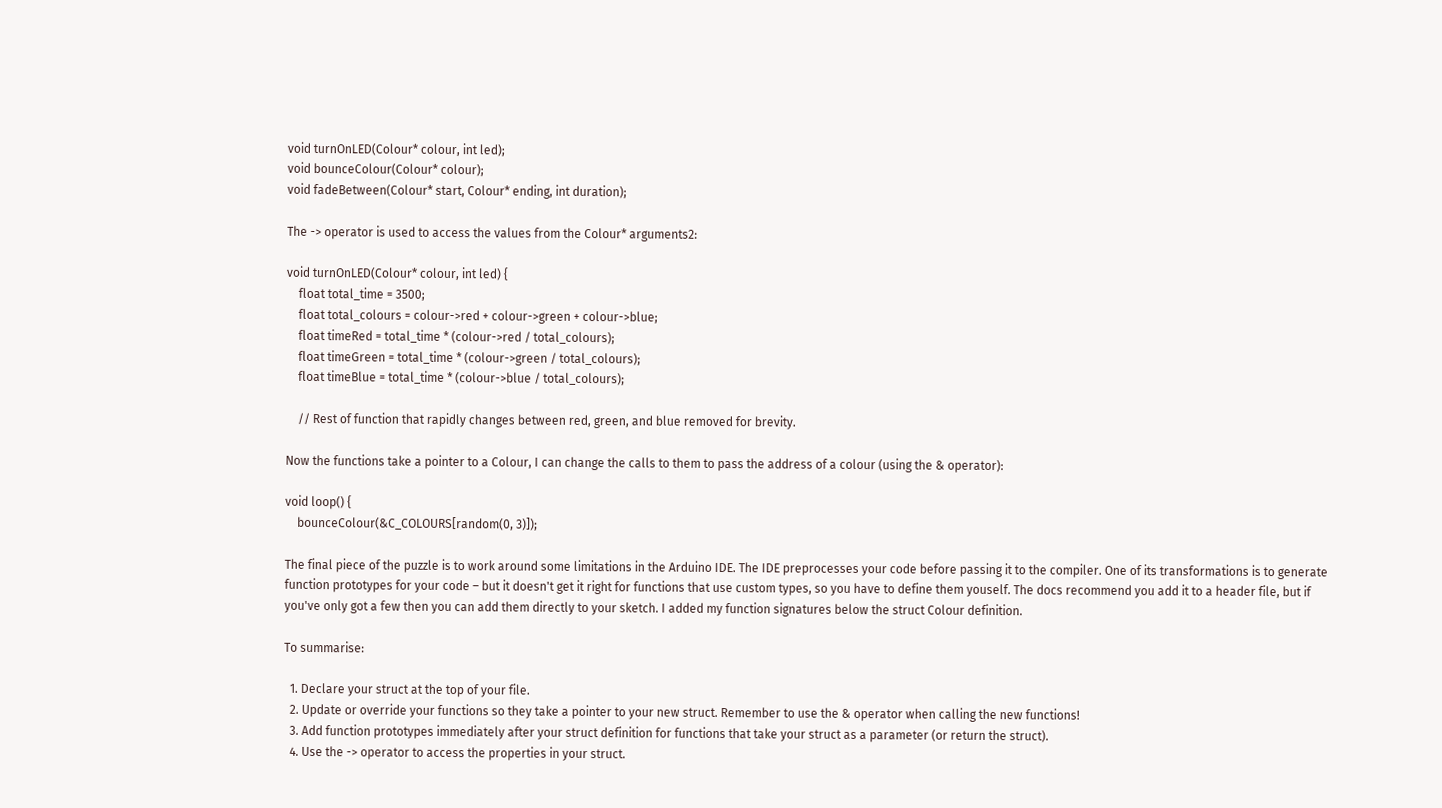void turnOnLED(Colour* colour, int led);
void bounceColour(Colour* colour);
void fadeBetween(Colour* start, Colour* ending, int duration);

The -> operator is used to access the values from the Colour* arguments2:

void turnOnLED(Colour* colour, int led) {
    float total_time = 3500;
    float total_colours = colour->red + colour->green + colour->blue;
    float timeRed = total_time * (colour->red / total_colours);
    float timeGreen = total_time * (colour->green / total_colours);
    float timeBlue = total_time * (colour->blue / total_colours);

    // Rest of function that rapidly changes between red, green, and blue removed for brevity.

Now the functions take a pointer to a Colour, I can change the calls to them to pass the address of a colour (using the & operator):

void loop() {
    bounceColour(&C_COLOURS[random(0, 3)]);

The final piece of the puzzle is to work around some limitations in the Arduino IDE. The IDE preprocesses your code before passing it to the compiler. One of its transformations is to generate function prototypes for your code – but it doesn't get it right for functions that use custom types, so you have to define them youself. The docs recommend you add it to a header file, but if you've only got a few then you can add them directly to your sketch. I added my function signatures below the struct Colour definition.

To summarise:

  1. Declare your struct at the top of your file.
  2. Update or override your functions so they take a pointer to your new struct. Remember to use the & operator when calling the new functions!
  3. Add function prototypes immediately after your struct definition for functions that take your struct as a parameter (or return the struct).
  4. Use the -> operator to access the properties in your struct.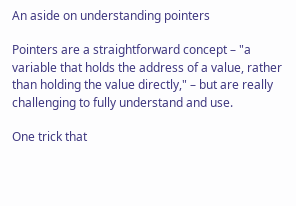An aside on understanding pointers

Pointers are a straightforward concept – "a variable that holds the address of a value, rather than holding the value directly," – but are really challenging to fully understand and use.

One trick that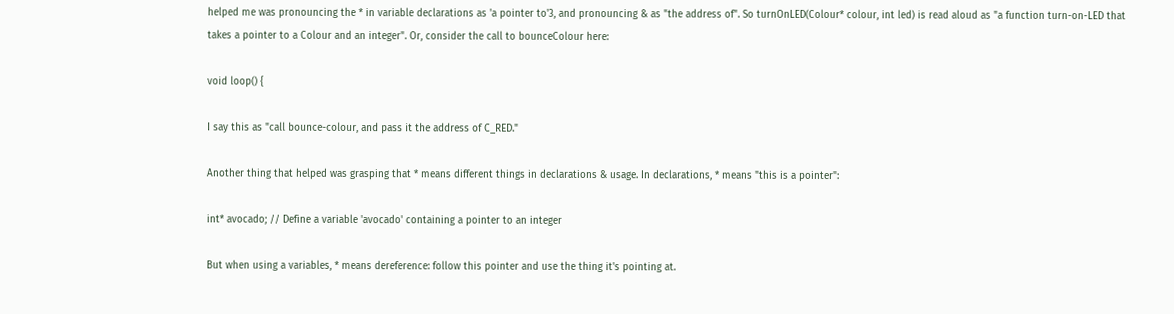helped me was pronouncing the * in variable declarations as 'a pointer to'3, and pronouncing & as "the address of". So turnOnLED(Colour* colour, int led) is read aloud as "a function turn-on-LED that takes a pointer to a Colour and an integer". Or, consider the call to bounceColour here:

void loop() {

I say this as "call bounce-colour, and pass it the address of C_RED."

Another thing that helped was grasping that * means different things in declarations & usage. In declarations, * means "this is a pointer":

int* avocado; // Define a variable 'avocado' containing a pointer to an integer

But when using a variables, * means dereference: follow this pointer and use the thing it's pointing at.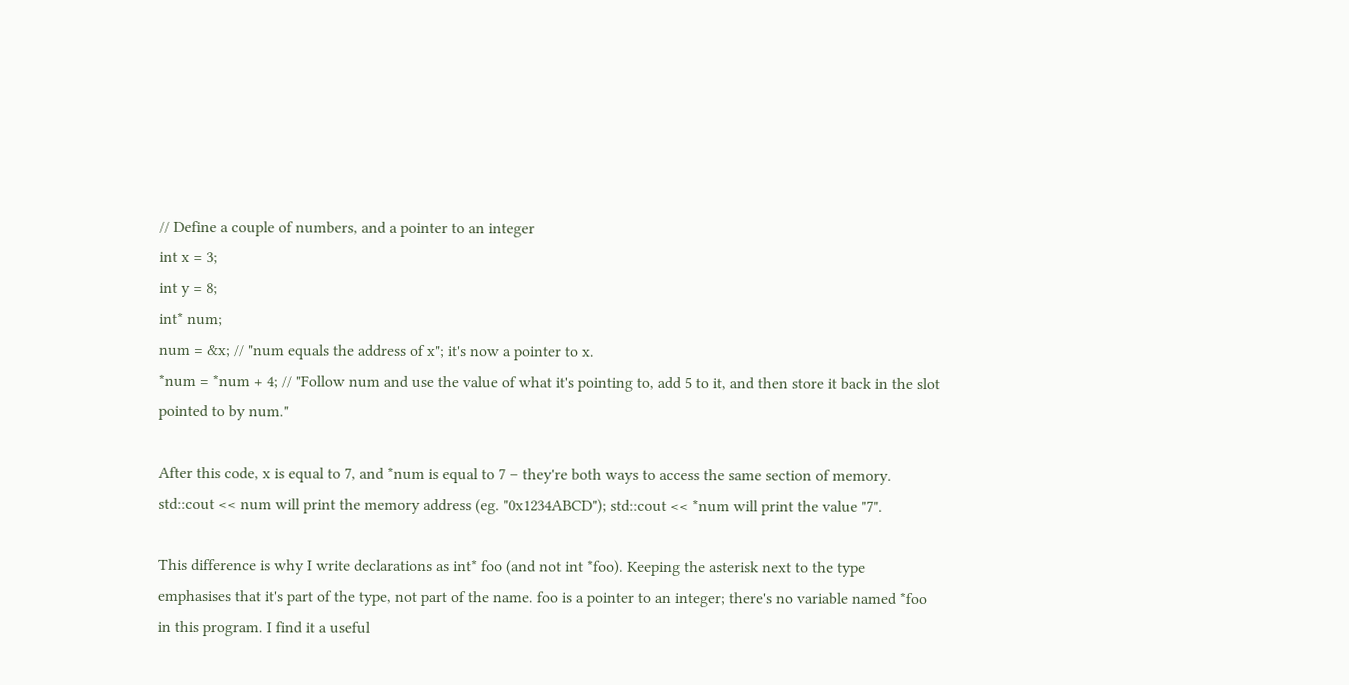// Define a couple of numbers, and a pointer to an integer
int x = 3;
int y = 8;
int* num;
num = &x; // "num equals the address of x"; it's now a pointer to x.
*num = *num + 4; // "Follow num and use the value of what it's pointing to, add 5 to it, and then store it back in the slot pointed to by num."

After this code, x is equal to 7, and *num is equal to 7 – they're both ways to access the same section of memory. std::cout << num will print the memory address (eg. "0x1234ABCD"); std::cout << *num will print the value "7".

This difference is why I write declarations as int* foo (and not int *foo). Keeping the asterisk next to the type emphasises that it's part of the type, not part of the name. foo is a pointer to an integer; there's no variable named *foo in this program. I find it a useful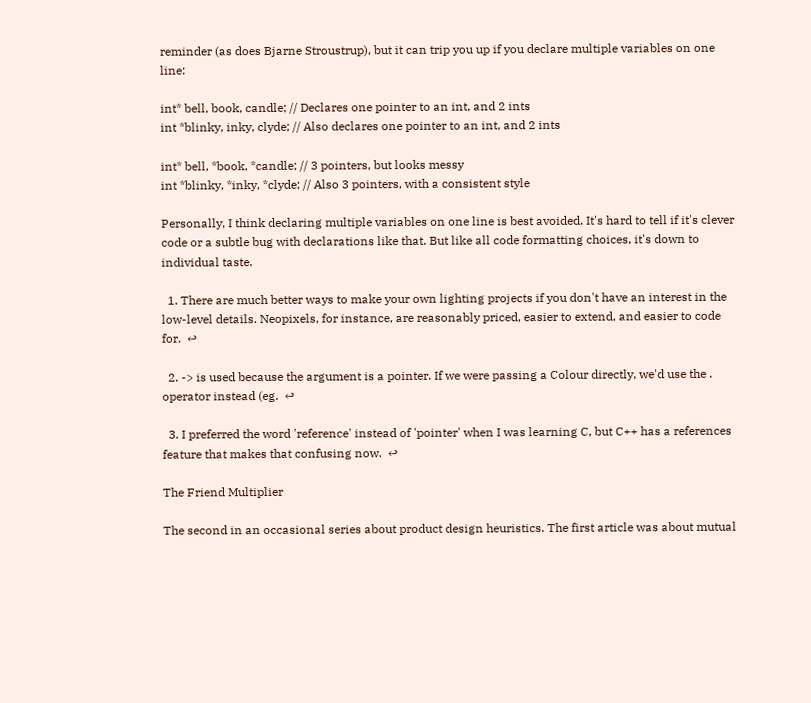reminder (as does Bjarne Stroustrup), but it can trip you up if you declare multiple variables on one line:

int* bell, book, candle; // Declares one pointer to an int, and 2 ints
int *blinky, inky, clyde; // Also declares one pointer to an int, and 2 ints

int* bell, *book, *candle; // 3 pointers, but looks messy
int *blinky, *inky, *clyde; // Also 3 pointers, with a consistent style

Personally, I think declaring multiple variables on one line is best avoided. It's hard to tell if it's clever code or a subtle bug with declarations like that. But like all code formatting choices, it's down to individual taste.

  1. There are much better ways to make your own lighting projects if you don't have an interest in the low-level details. Neopixels, for instance, are reasonably priced, easier to extend, and easier to code for.  ↩

  2. -> is used because the argument is a pointer. If we were passing a Colour directly, we'd use the . operator instead (eg.  ↩

  3. I preferred the word 'reference' instead of 'pointer' when I was learning C, but C++ has a references feature that makes that confusing now.  ↩

The Friend Multiplier

The second in an occasional series about product design heuristics. The first article was about mutual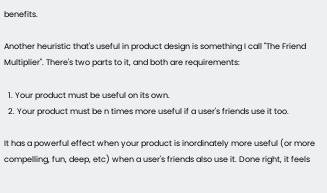benefits.

Another heuristic that's useful in product design is something I call "The Friend Multiplier". There's two parts to it, and both are requirements:

  1. Your product must be useful on its own.
  2. Your product must be n times more useful if a user's friends use it too.

It has a powerful effect when your product is inordinately more useful (or more compelling, fun, deep, etc) when a user's friends also use it. Done right, it feels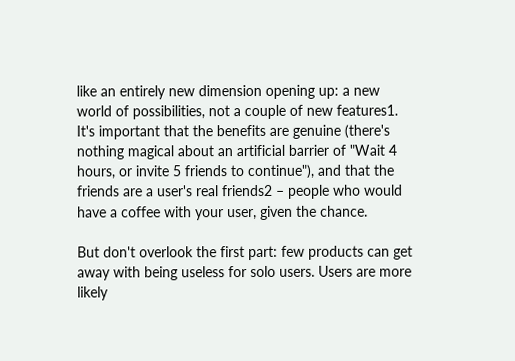like an entirely new dimension opening up: a new world of possibilities, not a couple of new features1. It's important that the benefits are genuine (there's nothing magical about an artificial barrier of "Wait 4 hours, or invite 5 friends to continue"), and that the friends are a user's real friends2 – people who would have a coffee with your user, given the chance.

But don't overlook the first part: few products can get away with being useless for solo users. Users are more likely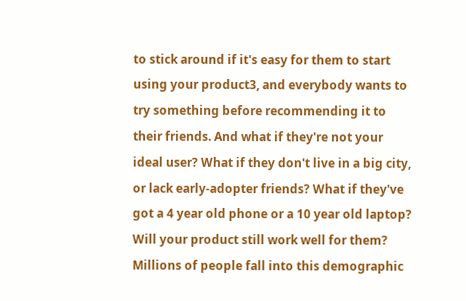to stick around if it's easy for them to start using your product3, and everybody wants to try something before recommending it to their friends. And what if they're not your ideal user? What if they don't live in a big city, or lack early-adopter friends? What if they've got a 4 year old phone or a 10 year old laptop? Will your product still work well for them? Millions of people fall into this demographic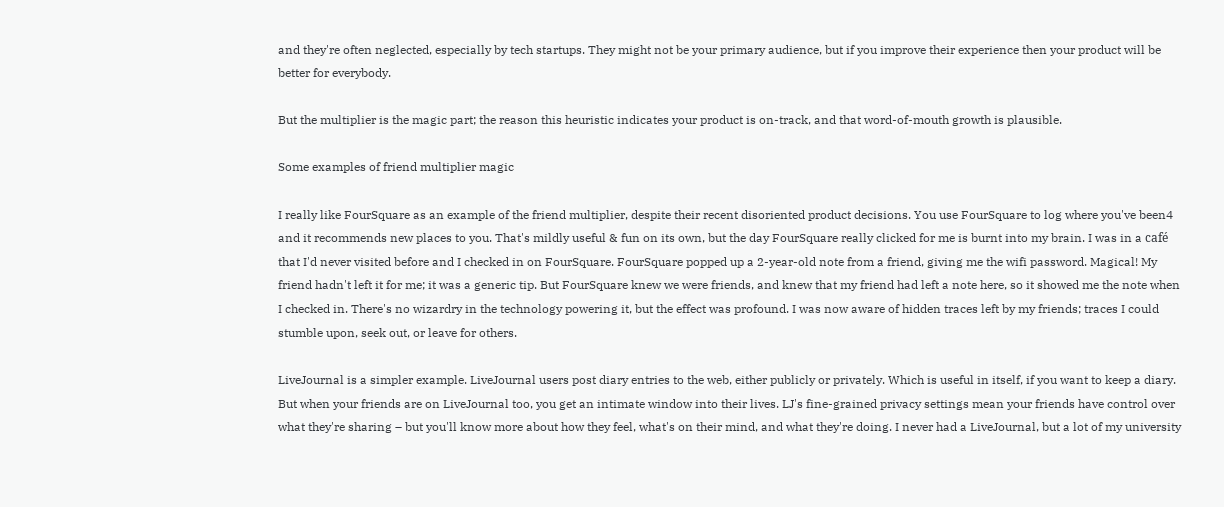and they're often neglected, especially by tech startups. They might not be your primary audience, but if you improve their experience then your product will be better for everybody.

But the multiplier is the magic part; the reason this heuristic indicates your product is on-track, and that word-of-mouth growth is plausible.

Some examples of friend multiplier magic

I really like FourSquare as an example of the friend multiplier, despite their recent disoriented product decisions. You use FourSquare to log where you've been4 and it recommends new places to you. That's mildly useful & fun on its own, but the day FourSquare really clicked for me is burnt into my brain. I was in a café that I'd never visited before and I checked in on FourSquare. FourSquare popped up a 2-year-old note from a friend, giving me the wifi password. Magical! My friend hadn't left it for me; it was a generic tip. But FourSquare knew we were friends, and knew that my friend had left a note here, so it showed me the note when I checked in. There's no wizardry in the technology powering it, but the effect was profound. I was now aware of hidden traces left by my friends; traces I could stumble upon, seek out, or leave for others.

LiveJournal is a simpler example. LiveJournal users post diary entries to the web, either publicly or privately. Which is useful in itself, if you want to keep a diary. But when your friends are on LiveJournal too, you get an intimate window into their lives. LJ's fine-grained privacy settings mean your friends have control over what they're sharing – but you'll know more about how they feel, what's on their mind, and what they're doing. I never had a LiveJournal, but a lot of my university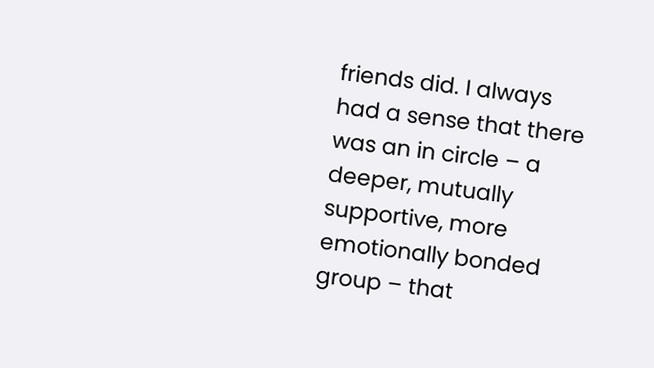friends did. I always had a sense that there was an in circle – a deeper, mutually supportive, more emotionally bonded group – that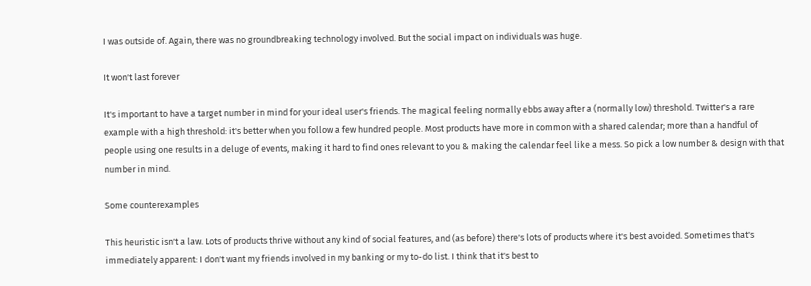I was outside of. Again, there was no groundbreaking technology involved. But the social impact on individuals was huge.

It won't last forever

It's important to have a target number in mind for your ideal user's friends. The magical feeling normally ebbs away after a (normally low) threshold. Twitter's a rare example with a high threshold: it's better when you follow a few hundred people. Most products have more in common with a shared calendar; more than a handful of people using one results in a deluge of events, making it hard to find ones relevant to you & making the calendar feel like a mess. So pick a low number & design with that number in mind.

Some counterexamples

This heuristic isn't a law. Lots of products thrive without any kind of social features, and (as before) there's lots of products where it's best avoided. Sometimes that's immediately apparent: I don't want my friends involved in my banking or my to-do list. I think that it's best to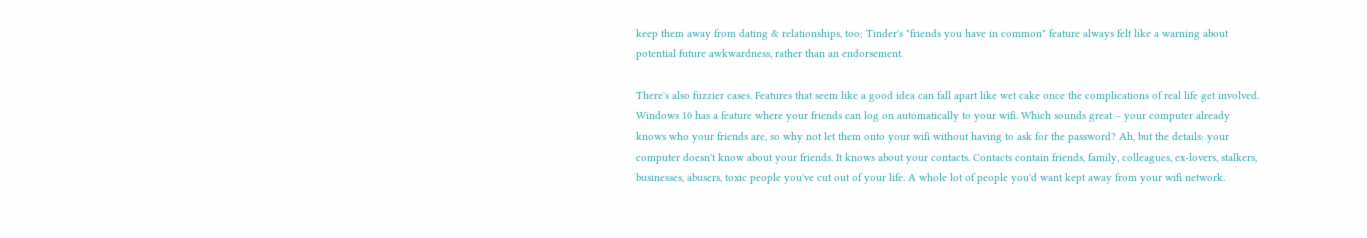keep them away from dating & relationships, too; Tinder's "friends you have in common" feature always felt like a warning about potential future awkwardness, rather than an endorsement.

There's also fuzzier cases. Features that seem like a good idea can fall apart like wet cake once the complications of real life get involved. Windows 10 has a feature where your friends can log on automatically to your wifi. Which sounds great – your computer already knows who your friends are, so why not let them onto your wifi without having to ask for the password? Ah, but the details: your computer doesn't know about your friends. It knows about your contacts. Contacts contain friends, family, colleagues, ex-lovers, stalkers, businesses, abusers, toxic people you've cut out of your life. A whole lot of people you'd want kept away from your wifi network.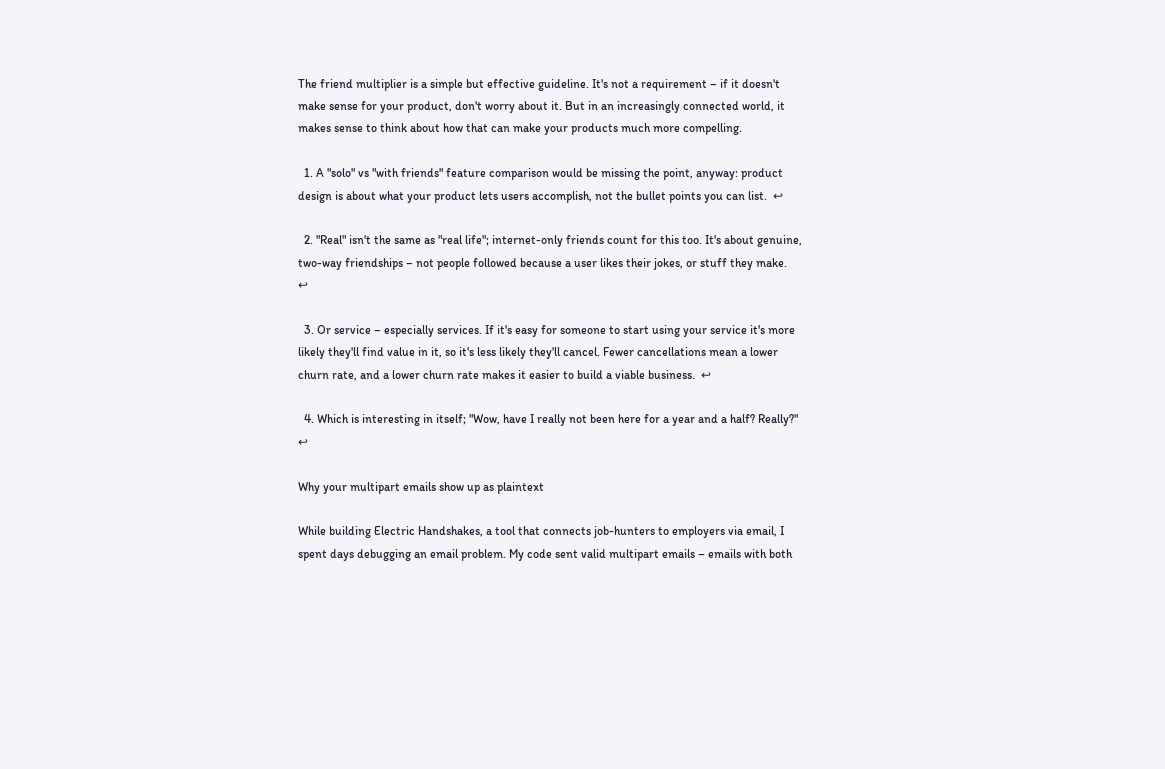The friend multiplier is a simple but effective guideline. It's not a requirement – if it doesn't make sense for your product, don't worry about it. But in an increasingly connected world, it makes sense to think about how that can make your products much more compelling.

  1. A "solo" vs "with friends" feature comparison would be missing the point, anyway: product design is about what your product lets users accomplish, not the bullet points you can list.  ↩

  2. "Real" isn't the same as "real life"; internet-only friends count for this too. It's about genuine, two-way friendships – not people followed because a user likes their jokes, or stuff they make.  ↩

  3. Or service – especially services. If it's easy for someone to start using your service it's more likely they'll find value in it, so it's less likely they'll cancel. Fewer cancellations mean a lower churn rate, and a lower churn rate makes it easier to build a viable business.  ↩

  4. Which is interesting in itself; "Wow, have I really not been here for a year and a half? Really?"  ↩

Why your multipart emails show up as plaintext

While building Electric Handshakes, a tool that connects job-hunters to employers via email, I spent days debugging an email problem. My code sent valid multipart emails – emails with both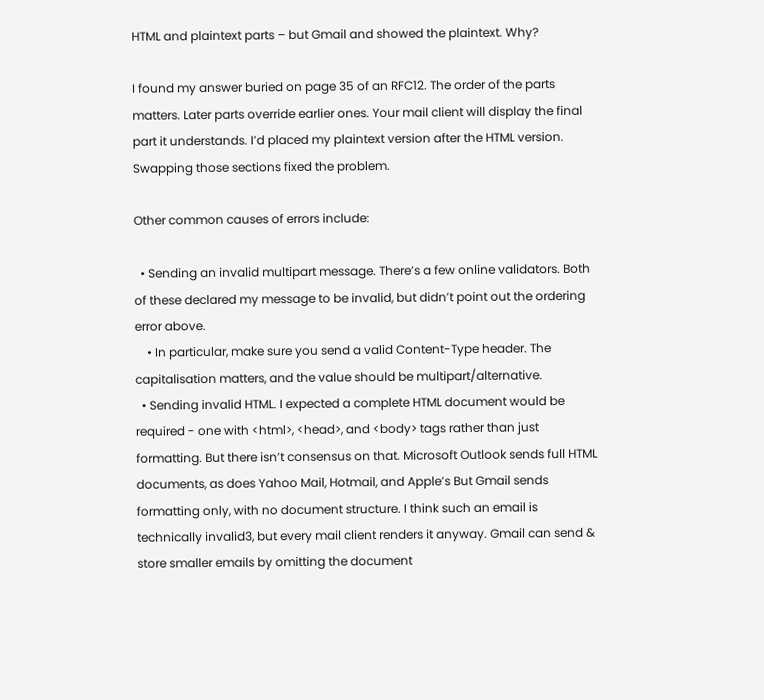HTML and plaintext parts – but Gmail and showed the plaintext. Why?

I found my answer buried on page 35 of an RFC12. The order of the parts matters. Later parts override earlier ones. Your mail client will display the final part it understands. I’d placed my plaintext version after the HTML version. Swapping those sections fixed the problem.

Other common causes of errors include:

  • Sending an invalid multipart message. There’s a few online validators. Both of these declared my message to be invalid, but didn’t point out the ordering error above.
    • In particular, make sure you send a valid Content-Type header. The capitalisation matters, and the value should be multipart/alternative.
  • Sending invalid HTML. I expected a complete HTML document would be required - one with <html>, <head>, and <body> tags rather than just formatting. But there isn’t consensus on that. Microsoft Outlook sends full HTML documents, as does Yahoo Mail, Hotmail, and Apple’s But Gmail sends formatting only, with no document structure. I think such an email is technically invalid3, but every mail client renders it anyway. Gmail can send & store smaller emails by omitting the document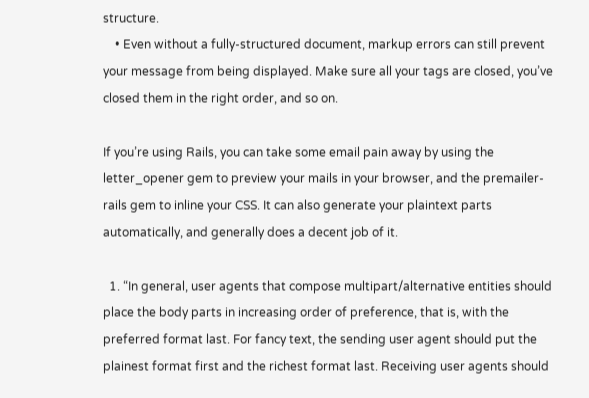structure.
    • Even without a fully-structured document, markup errors can still prevent your message from being displayed. Make sure all your tags are closed, you’ve closed them in the right order, and so on.

If you’re using Rails, you can take some email pain away by using the letter_opener gem to preview your mails in your browser, and the premailer-rails gem to inline your CSS. It can also generate your plaintext parts automatically, and generally does a decent job of it.

  1. “In general, user agents that compose multipart/alternative entities should place the body parts in increasing order of preference, that is, with the preferred format last. For fancy text, the sending user agent should put the plainest format first and the richest format last. Receiving user agents should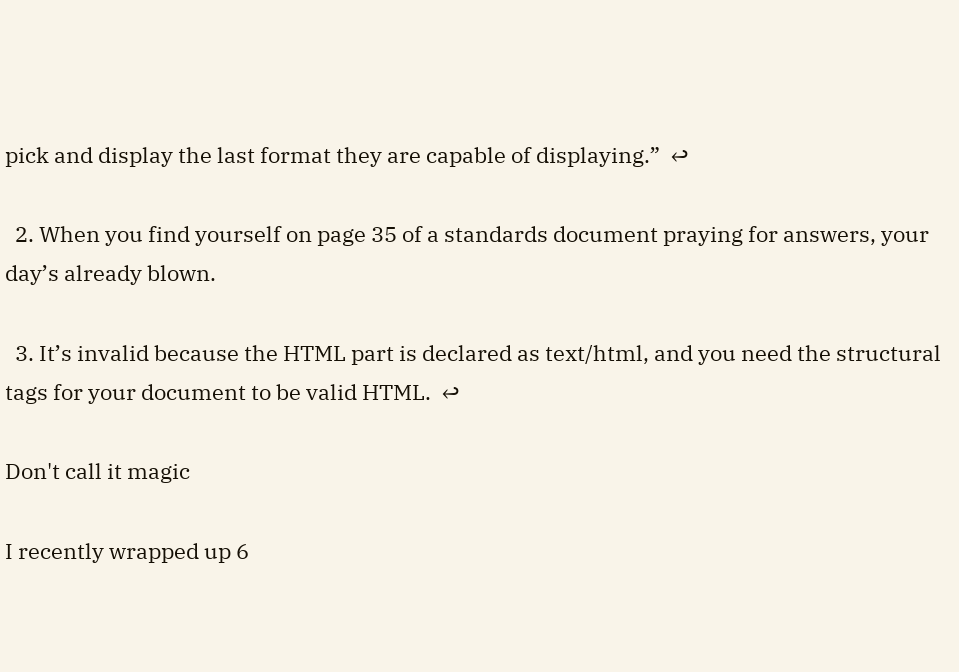pick and display the last format they are capable of displaying.”  ↩

  2. When you find yourself on page 35 of a standards document praying for answers, your day’s already blown.

  3. It’s invalid because the HTML part is declared as text/html, and you need the structural tags for your document to be valid HTML.  ↩

Don't call it magic

I recently wrapped up 6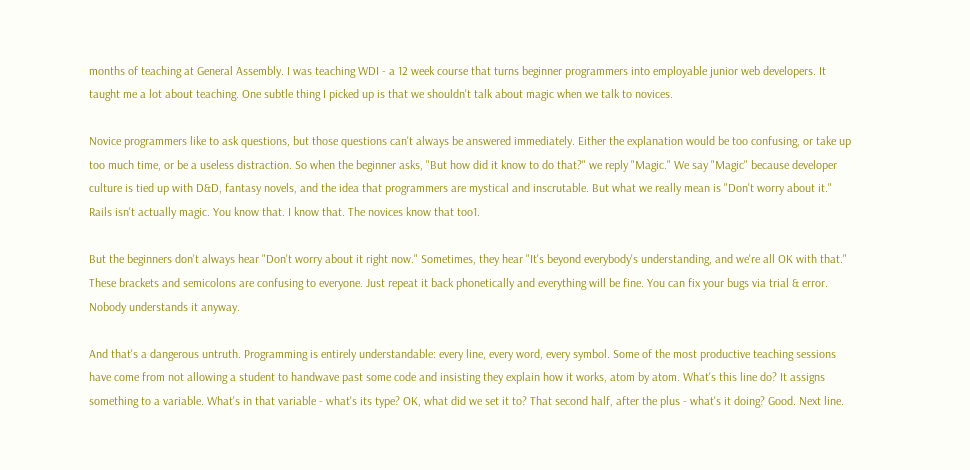months of teaching at General Assembly. I was teaching WDI - a 12 week course that turns beginner programmers into employable junior web developers. It taught me a lot about teaching. One subtle thing I picked up is that we shouldn't talk about magic when we talk to novices.

Novice programmers like to ask questions, but those questions can't always be answered immediately. Either the explanation would be too confusing, or take up too much time, or be a useless distraction. So when the beginner asks, "But how did it know to do that?" we reply "Magic." We say "Magic" because developer culture is tied up with D&D, fantasy novels, and the idea that programmers are mystical and inscrutable. But what we really mean is "Don't worry about it." Rails isn't actually magic. You know that. I know that. The novices know that too1.

But the beginners don't always hear "Don't worry about it right now." Sometimes, they hear "It's beyond everybody's understanding, and we're all OK with that." These brackets and semicolons are confusing to everyone. Just repeat it back phonetically and everything will be fine. You can fix your bugs via trial & error. Nobody understands it anyway.

And that's a dangerous untruth. Programming is entirely understandable: every line, every word, every symbol. Some of the most productive teaching sessions have come from not allowing a student to handwave past some code and insisting they explain how it works, atom by atom. What's this line do? It assigns something to a variable. What's in that variable - what's its type? OK, what did we set it to? That second half, after the plus - what's it doing? Good. Next line.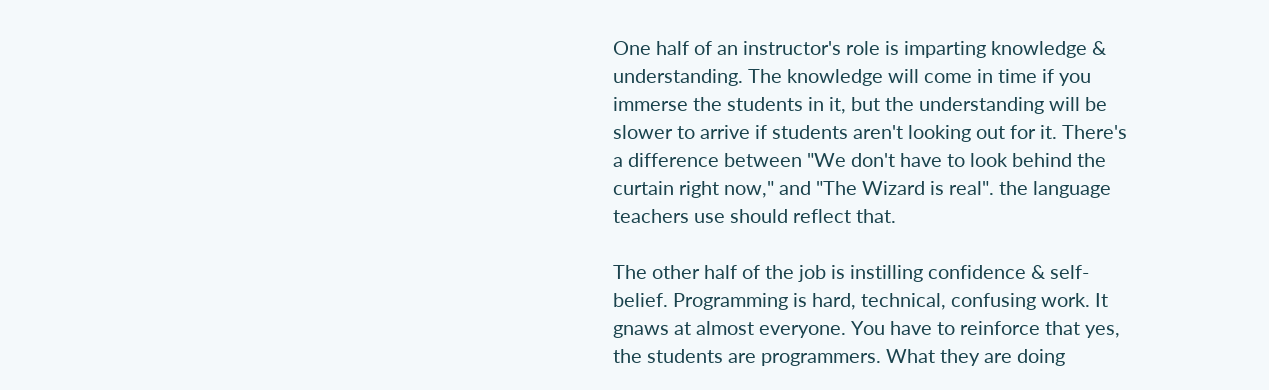One half of an instructor's role is imparting knowledge & understanding. The knowledge will come in time if you immerse the students in it, but the understanding will be slower to arrive if students aren't looking out for it. There's a difference between "We don't have to look behind the curtain right now," and "The Wizard is real". the language teachers use should reflect that.

The other half of the job is instilling confidence & self-belief. Programming is hard, technical, confusing work. It gnaws at almost everyone. You have to reinforce that yes, the students are programmers. What they are doing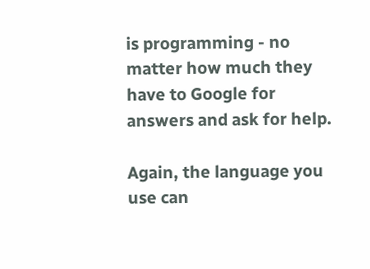is programming - no matter how much they have to Google for answers and ask for help.

Again, the language you use can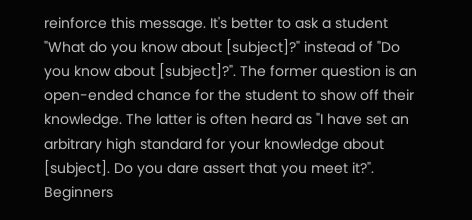reinforce this message. It's better to ask a student "What do you know about [subject]?" instead of "Do you know about [subject]?". The former question is an open-ended chance for the student to show off their knowledge. The latter is often heard as "I have set an arbitrary high standard for your knowledge about [subject]. Do you dare assert that you meet it?". Beginners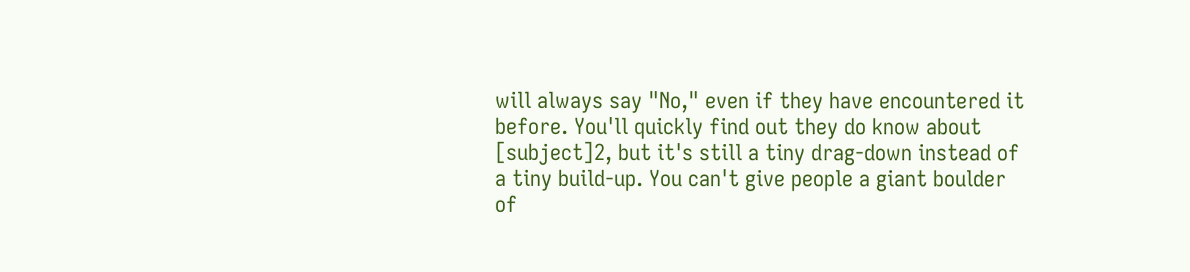will always say "No," even if they have encountered it before. You'll quickly find out they do know about [subject]2, but it's still a tiny drag-down instead of a tiny build-up. You can't give people a giant boulder of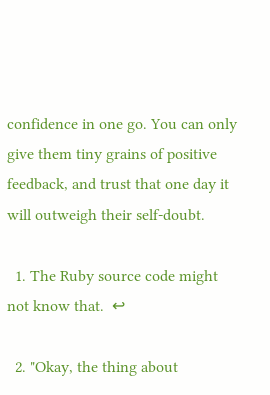confidence in one go. You can only give them tiny grains of positive feedback, and trust that one day it will outweigh their self-doubt.

  1. The Ruby source code might not know that.  ↩

  2. "Okay, the thing about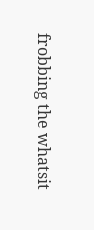frobbing the whatsit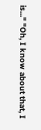is..." "Oh, I know about that, I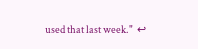used that last week."  ↩